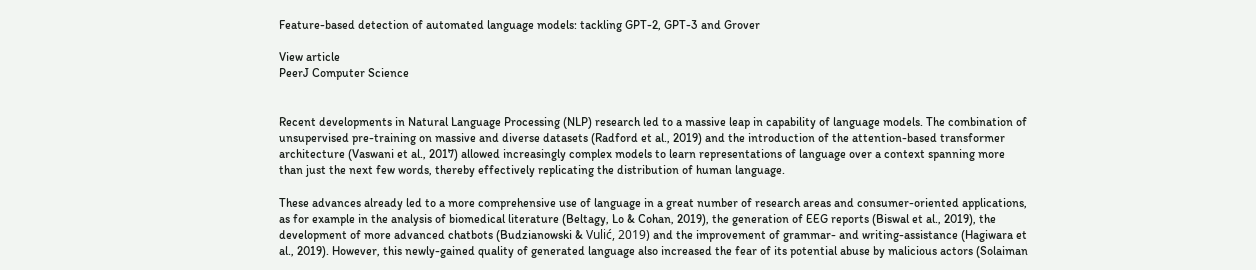Feature-based detection of automated language models: tackling GPT-2, GPT-3 and Grover

View article
PeerJ Computer Science


Recent developments in Natural Language Processing (NLP) research led to a massive leap in capability of language models. The combination of unsupervised pre-training on massive and diverse datasets (Radford et al., 2019) and the introduction of the attention-based transformer architecture (Vaswani et al., 2017) allowed increasingly complex models to learn representations of language over a context spanning more than just the next few words, thereby effectively replicating the distribution of human language.

These advances already led to a more comprehensive use of language in a great number of research areas and consumer-oriented applications, as for example in the analysis of biomedical literature (Beltagy, Lo & Cohan, 2019), the generation of EEG reports (Biswal et al., 2019), the development of more advanced chatbots (Budzianowski & Vulić, 2019) and the improvement of grammar- and writing-assistance (Hagiwara et al., 2019). However, this newly-gained quality of generated language also increased the fear of its potential abuse by malicious actors (Solaiman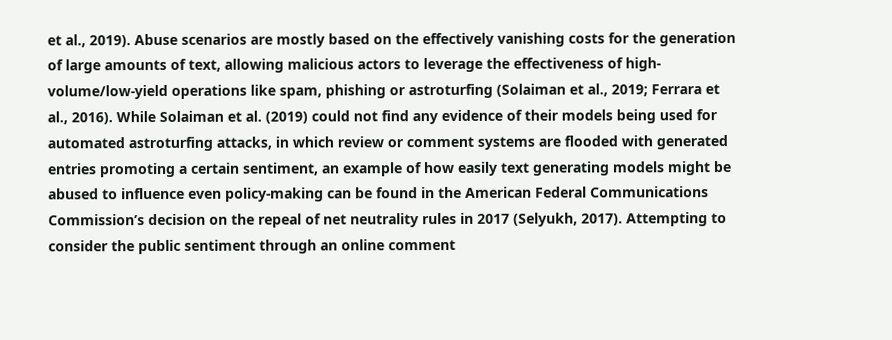et al., 2019). Abuse scenarios are mostly based on the effectively vanishing costs for the generation of large amounts of text, allowing malicious actors to leverage the effectiveness of high-volume/low-yield operations like spam, phishing or astroturfing (Solaiman et al., 2019; Ferrara et al., 2016). While Solaiman et al. (2019) could not find any evidence of their models being used for automated astroturfing attacks, in which review or comment systems are flooded with generated entries promoting a certain sentiment, an example of how easily text generating models might be abused to influence even policy-making can be found in the American Federal Communications Commission’s decision on the repeal of net neutrality rules in 2017 (Selyukh, 2017). Attempting to consider the public sentiment through an online comment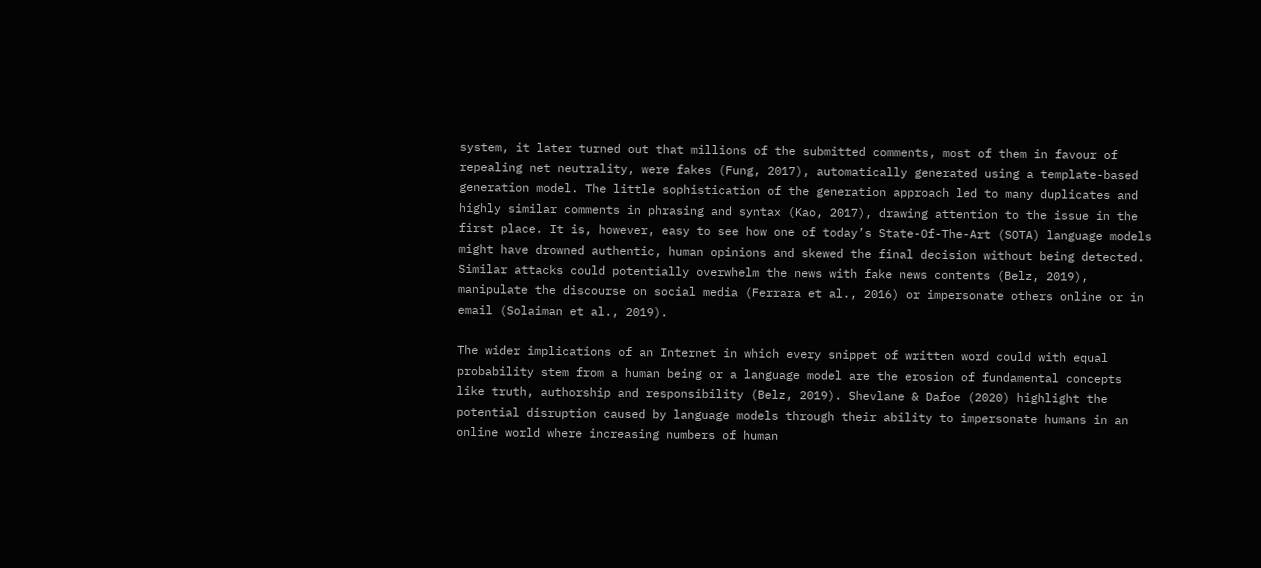system, it later turned out that millions of the submitted comments, most of them in favour of repealing net neutrality, were fakes (Fung, 2017), automatically generated using a template-based generation model. The little sophistication of the generation approach led to many duplicates and highly similar comments in phrasing and syntax (Kao, 2017), drawing attention to the issue in the first place. It is, however, easy to see how one of today’s State-Of-The-Art (SOTA) language models might have drowned authentic, human opinions and skewed the final decision without being detected. Similar attacks could potentially overwhelm the news with fake news contents (Belz, 2019), manipulate the discourse on social media (Ferrara et al., 2016) or impersonate others online or in email (Solaiman et al., 2019).

The wider implications of an Internet in which every snippet of written word could with equal probability stem from a human being or a language model are the erosion of fundamental concepts like truth, authorship and responsibility (Belz, 2019). Shevlane & Dafoe (2020) highlight the potential disruption caused by language models through their ability to impersonate humans in an online world where increasing numbers of human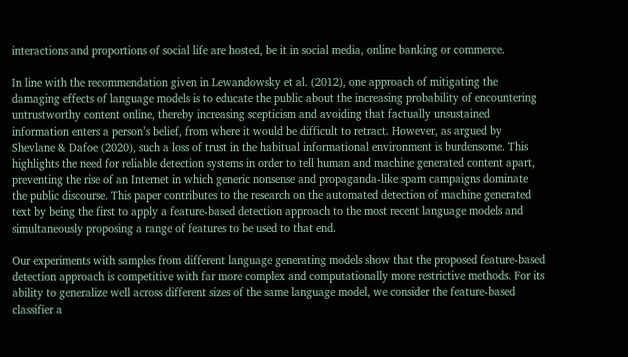interactions and proportions of social life are hosted, be it in social media, online banking or commerce.

In line with the recommendation given in Lewandowsky et al. (2012), one approach of mitigating the damaging effects of language models is to educate the public about the increasing probability of encountering untrustworthy content online, thereby increasing scepticism and avoiding that factually unsustained information enters a person’s belief, from where it would be difficult to retract. However, as argued by Shevlane & Dafoe (2020), such a loss of trust in the habitual informational environment is burdensome. This highlights the need for reliable detection systems in order to tell human and machine generated content apart, preventing the rise of an Internet in which generic nonsense and propaganda-like spam campaigns dominate the public discourse. This paper contributes to the research on the automated detection of machine generated text by being the first to apply a feature-based detection approach to the most recent language models and simultaneously proposing a range of features to be used to that end.

Our experiments with samples from different language generating models show that the proposed feature-based detection approach is competitive with far more complex and computationally more restrictive methods. For its ability to generalize well across different sizes of the same language model, we consider the feature-based classifier a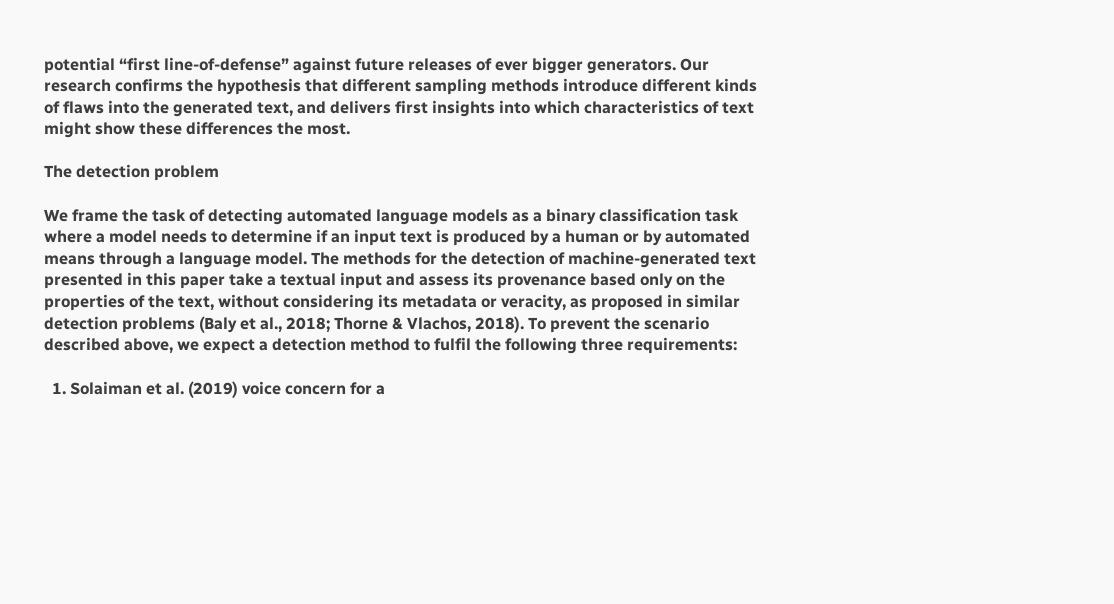potential “first line-of-defense” against future releases of ever bigger generators. Our research confirms the hypothesis that different sampling methods introduce different kinds of flaws into the generated text, and delivers first insights into which characteristics of text might show these differences the most.

The detection problem

We frame the task of detecting automated language models as a binary classification task where a model needs to determine if an input text is produced by a human or by automated means through a language model. The methods for the detection of machine-generated text presented in this paper take a textual input and assess its provenance based only on the properties of the text, without considering its metadata or veracity, as proposed in similar detection problems (Baly et al., 2018; Thorne & Vlachos, 2018). To prevent the scenario described above, we expect a detection method to fulfil the following three requirements:

  1. Solaiman et al. (2019) voice concern for a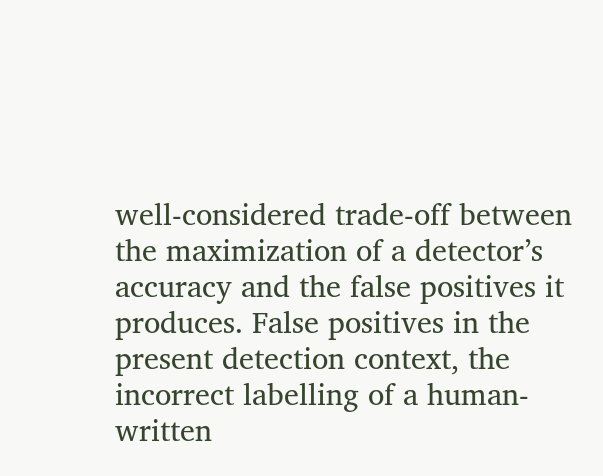well-considered trade-off between the maximization of a detector’s accuracy and the false positives it produces. False positives in the present detection context, the incorrect labelling of a human-written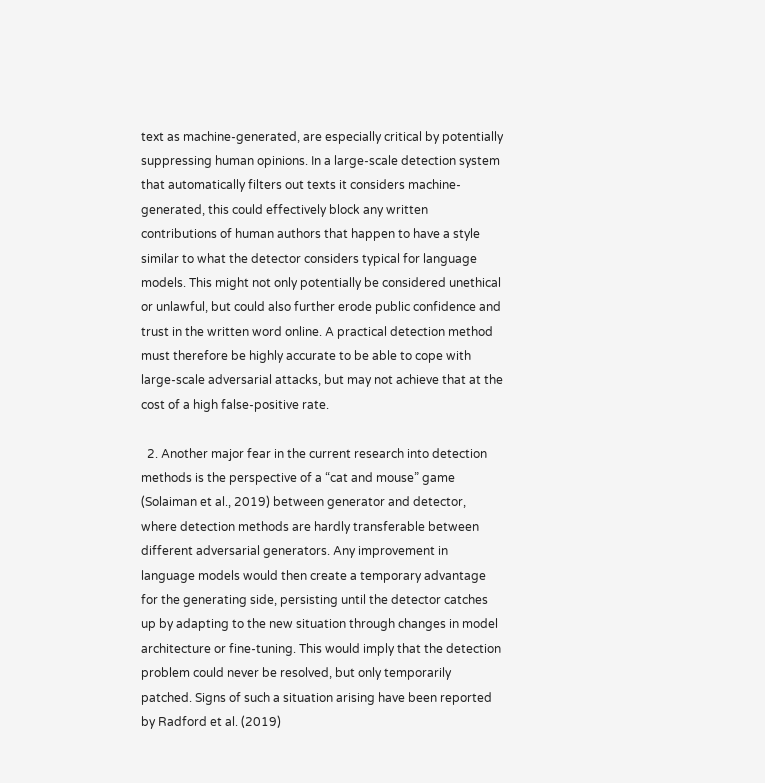text as machine-generated, are especially critical by potentially suppressing human opinions. In a large-scale detection system that automatically filters out texts it considers machine-generated, this could effectively block any written contributions of human authors that happen to have a style similar to what the detector considers typical for language models. This might not only potentially be considered unethical or unlawful, but could also further erode public confidence and trust in the written word online. A practical detection method must therefore be highly accurate to be able to cope with large-scale adversarial attacks, but may not achieve that at the cost of a high false-positive rate.

  2. Another major fear in the current research into detection methods is the perspective of a “cat and mouse” game (Solaiman et al., 2019) between generator and detector, where detection methods are hardly transferable between different adversarial generators. Any improvement in language models would then create a temporary advantage for the generating side, persisting until the detector catches up by adapting to the new situation through changes in model architecture or fine-tuning. This would imply that the detection problem could never be resolved, but only temporarily patched. Signs of such a situation arising have been reported by Radford et al. (2019)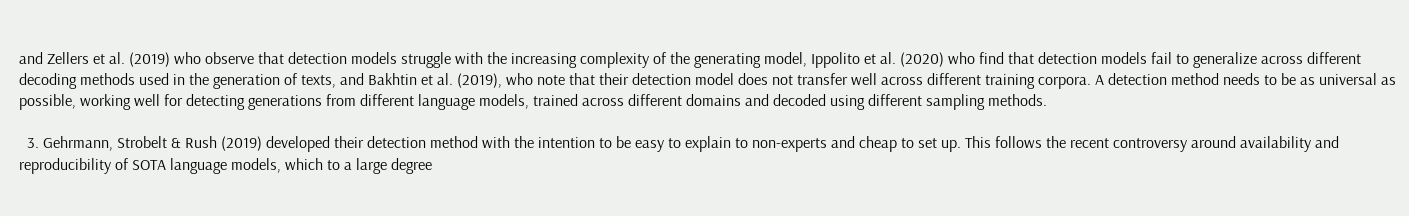and Zellers et al. (2019) who observe that detection models struggle with the increasing complexity of the generating model, Ippolito et al. (2020) who find that detection models fail to generalize across different decoding methods used in the generation of texts, and Bakhtin et al. (2019), who note that their detection model does not transfer well across different training corpora. A detection method needs to be as universal as possible, working well for detecting generations from different language models, trained across different domains and decoded using different sampling methods.

  3. Gehrmann, Strobelt & Rush (2019) developed their detection method with the intention to be easy to explain to non-experts and cheap to set up. This follows the recent controversy around availability and reproducibility of SOTA language models, which to a large degree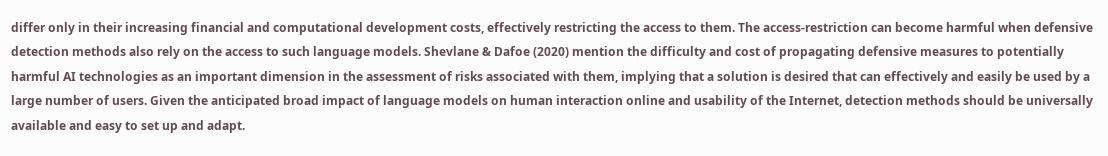differ only in their increasing financial and computational development costs, effectively restricting the access to them. The access-restriction can become harmful when defensive detection methods also rely on the access to such language models. Shevlane & Dafoe (2020) mention the difficulty and cost of propagating defensive measures to potentially harmful AI technologies as an important dimension in the assessment of risks associated with them, implying that a solution is desired that can effectively and easily be used by a large number of users. Given the anticipated broad impact of language models on human interaction online and usability of the Internet, detection methods should be universally available and easy to set up and adapt.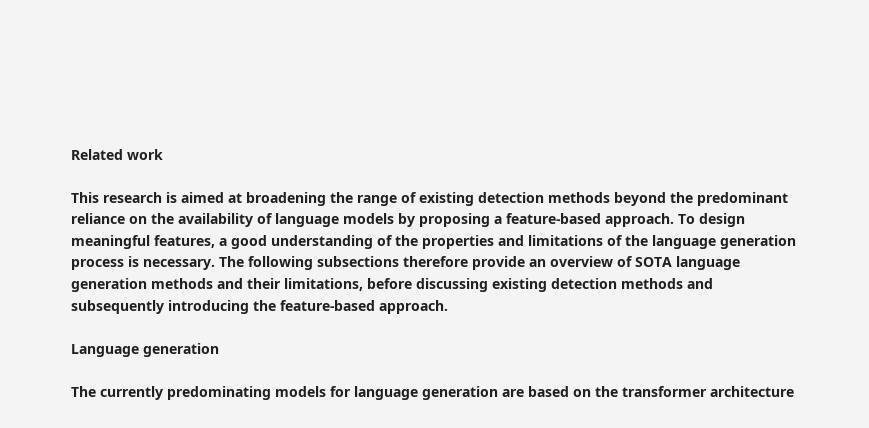Related work

This research is aimed at broadening the range of existing detection methods beyond the predominant reliance on the availability of language models by proposing a feature-based approach. To design meaningful features, a good understanding of the properties and limitations of the language generation process is necessary. The following subsections therefore provide an overview of SOTA language generation methods and their limitations, before discussing existing detection methods and subsequently introducing the feature-based approach.

Language generation

The currently predominating models for language generation are based on the transformer architecture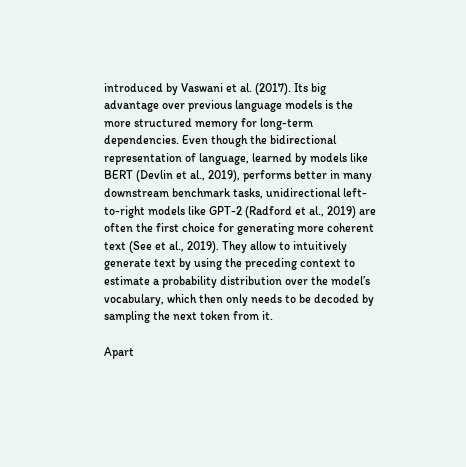introduced by Vaswani et al. (2017). Its big advantage over previous language models is the more structured memory for long-term dependencies. Even though the bidirectional representation of language, learned by models like BERT (Devlin et al., 2019), performs better in many downstream benchmark tasks, unidirectional left-to-right models like GPT-2 (Radford et al., 2019) are often the first choice for generating more coherent text (See et al., 2019). They allow to intuitively generate text by using the preceding context to estimate a probability distribution over the model’s vocabulary, which then only needs to be decoded by sampling the next token from it.

Apart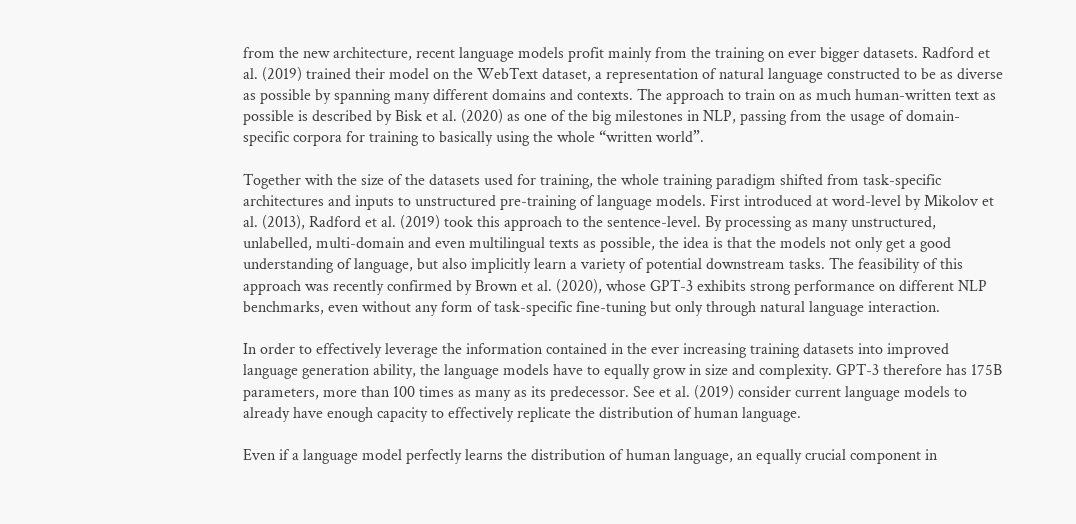from the new architecture, recent language models profit mainly from the training on ever bigger datasets. Radford et al. (2019) trained their model on the WebText dataset, a representation of natural language constructed to be as diverse as possible by spanning many different domains and contexts. The approach to train on as much human-written text as possible is described by Bisk et al. (2020) as one of the big milestones in NLP, passing from the usage of domain-specific corpora for training to basically using the whole “written world”.

Together with the size of the datasets used for training, the whole training paradigm shifted from task-specific architectures and inputs to unstructured pre-training of language models. First introduced at word-level by Mikolov et al. (2013), Radford et al. (2019) took this approach to the sentence-level. By processing as many unstructured, unlabelled, multi-domain and even multilingual texts as possible, the idea is that the models not only get a good understanding of language, but also implicitly learn a variety of potential downstream tasks. The feasibility of this approach was recently confirmed by Brown et al. (2020), whose GPT-3 exhibits strong performance on different NLP benchmarks, even without any form of task-specific fine-tuning but only through natural language interaction.

In order to effectively leverage the information contained in the ever increasing training datasets into improved language generation ability, the language models have to equally grow in size and complexity. GPT-3 therefore has 175B parameters, more than 100 times as many as its predecessor. See et al. (2019) consider current language models to already have enough capacity to effectively replicate the distribution of human language.

Even if a language model perfectly learns the distribution of human language, an equally crucial component in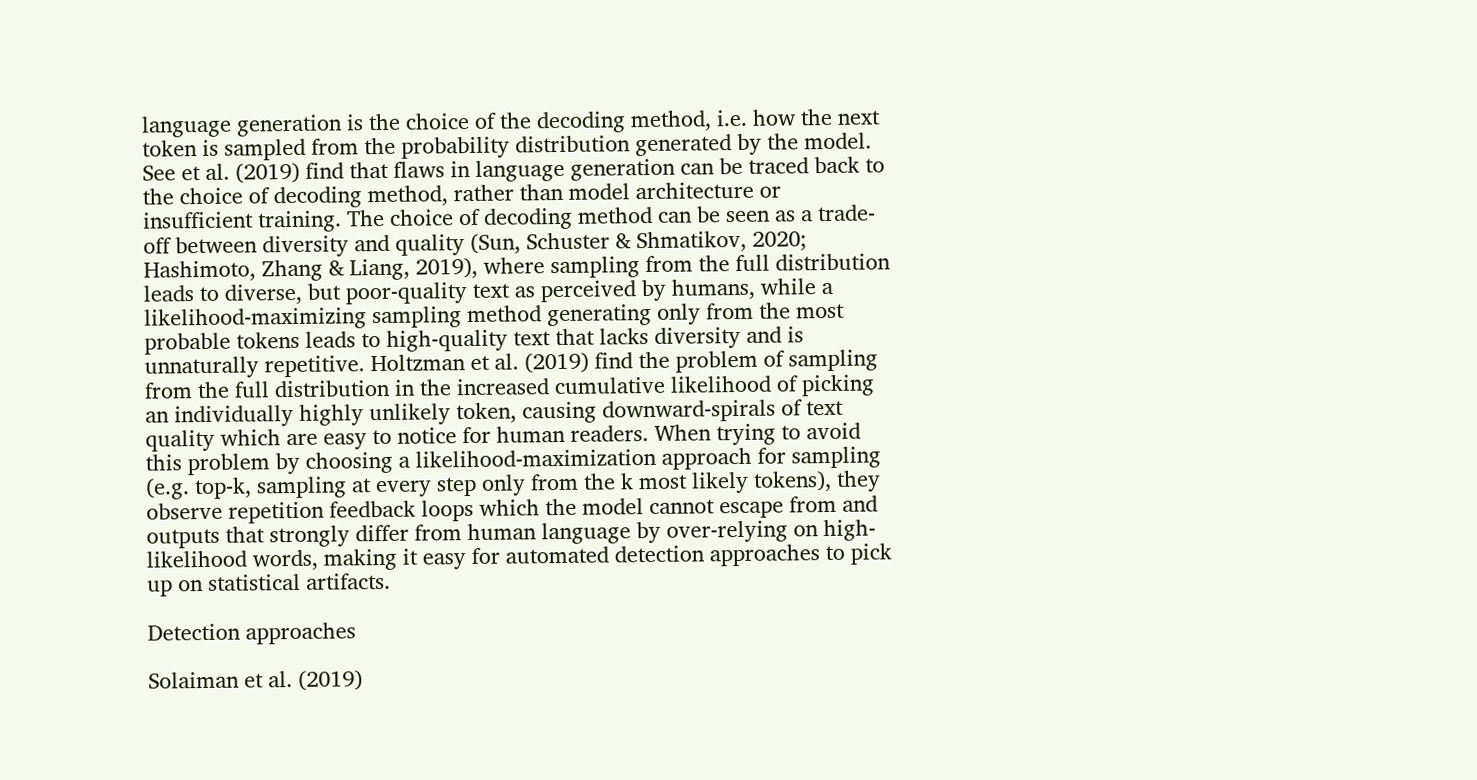language generation is the choice of the decoding method, i.e. how the next token is sampled from the probability distribution generated by the model. See et al. (2019) find that flaws in language generation can be traced back to the choice of decoding method, rather than model architecture or insufficient training. The choice of decoding method can be seen as a trade-off between diversity and quality (Sun, Schuster & Shmatikov, 2020; Hashimoto, Zhang & Liang, 2019), where sampling from the full distribution leads to diverse, but poor-quality text as perceived by humans, while a likelihood-maximizing sampling method generating only from the most probable tokens leads to high-quality text that lacks diversity and is unnaturally repetitive. Holtzman et al. (2019) find the problem of sampling from the full distribution in the increased cumulative likelihood of picking an individually highly unlikely token, causing downward-spirals of text quality which are easy to notice for human readers. When trying to avoid this problem by choosing a likelihood-maximization approach for sampling (e.g. top-k, sampling at every step only from the k most likely tokens), they observe repetition feedback loops which the model cannot escape from and outputs that strongly differ from human language by over-relying on high-likelihood words, making it easy for automated detection approaches to pick up on statistical artifacts.

Detection approaches

Solaiman et al. (2019)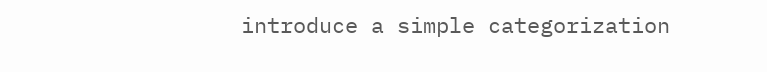introduce a simple categorization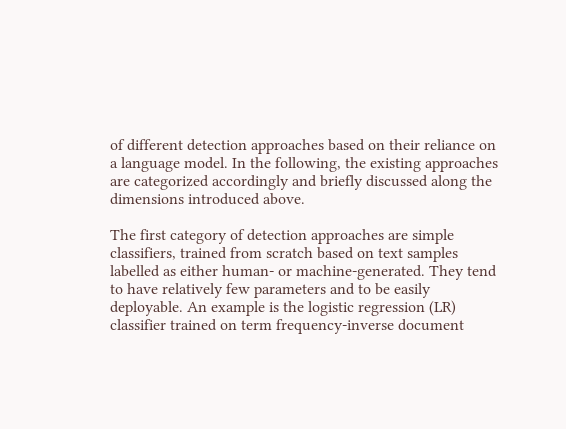of different detection approaches based on their reliance on a language model. In the following, the existing approaches are categorized accordingly and briefly discussed along the dimensions introduced above.

The first category of detection approaches are simple classifiers, trained from scratch based on text samples labelled as either human- or machine-generated. They tend to have relatively few parameters and to be easily deployable. An example is the logistic regression (LR) classifier trained on term frequency-inverse document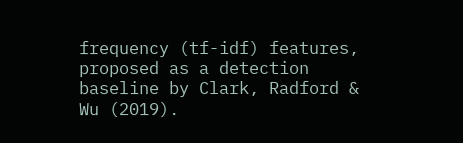frequency (tf-idf) features, proposed as a detection baseline by Clark, Radford & Wu (2019).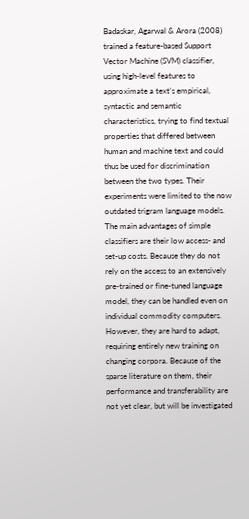Badaskar, Agarwal & Arora (2008) trained a feature-based Support Vector Machine (SVM) classifier, using high-level features to approximate a text’s empirical, syntactic and semantic characteristics, trying to find textual properties that differed between human and machine text and could thus be used for discrimination between the two types. Their experiments were limited to the now outdated trigram language models. The main advantages of simple classifiers are their low access- and set-up costs. Because they do not rely on the access to an extensively pre-trained or fine-tuned language model, they can be handled even on individual commodity computers. However, they are hard to adapt, requiring entirely new training on changing corpora. Because of the sparse literature on them, their performance and transferability are not yet clear, but will be investigated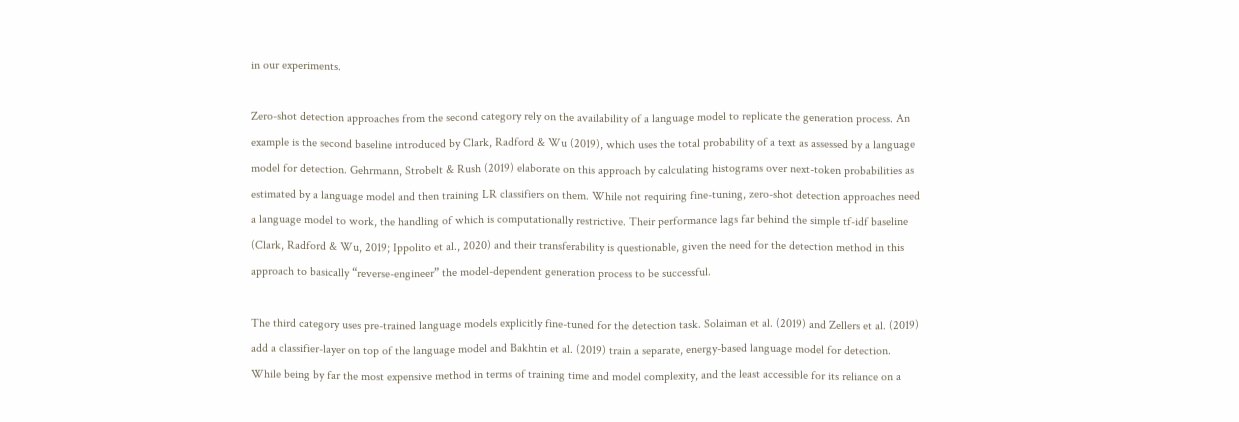in our experiments.

Zero-shot detection approaches from the second category rely on the availability of a language model to replicate the generation process. An example is the second baseline introduced by Clark, Radford & Wu (2019), which uses the total probability of a text as assessed by a language model for detection. Gehrmann, Strobelt & Rush (2019) elaborate on this approach by calculating histograms over next-token probabilities as estimated by a language model and then training LR classifiers on them. While not requiring fine-tuning, zero-shot detection approaches need a language model to work, the handling of which is computationally restrictive. Their performance lags far behind the simple tf-idf baseline (Clark, Radford & Wu, 2019; Ippolito et al., 2020) and their transferability is questionable, given the need for the detection method in this approach to basically “reverse-engineer” the model-dependent generation process to be successful.

The third category uses pre-trained language models explicitly fine-tuned for the detection task. Solaiman et al. (2019) and Zellers et al. (2019) add a classifier-layer on top of the language model and Bakhtin et al. (2019) train a separate, energy-based language model for detection. While being by far the most expensive method in terms of training time and model complexity, and the least accessible for its reliance on a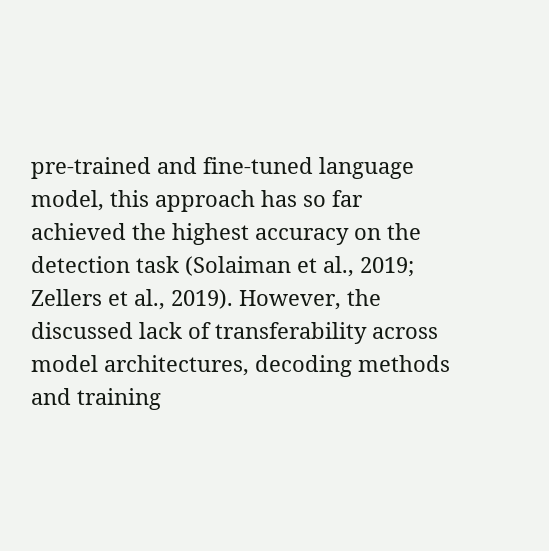pre-trained and fine-tuned language model, this approach has so far achieved the highest accuracy on the detection task (Solaiman et al., 2019; Zellers et al., 2019). However, the discussed lack of transferability across model architectures, decoding methods and training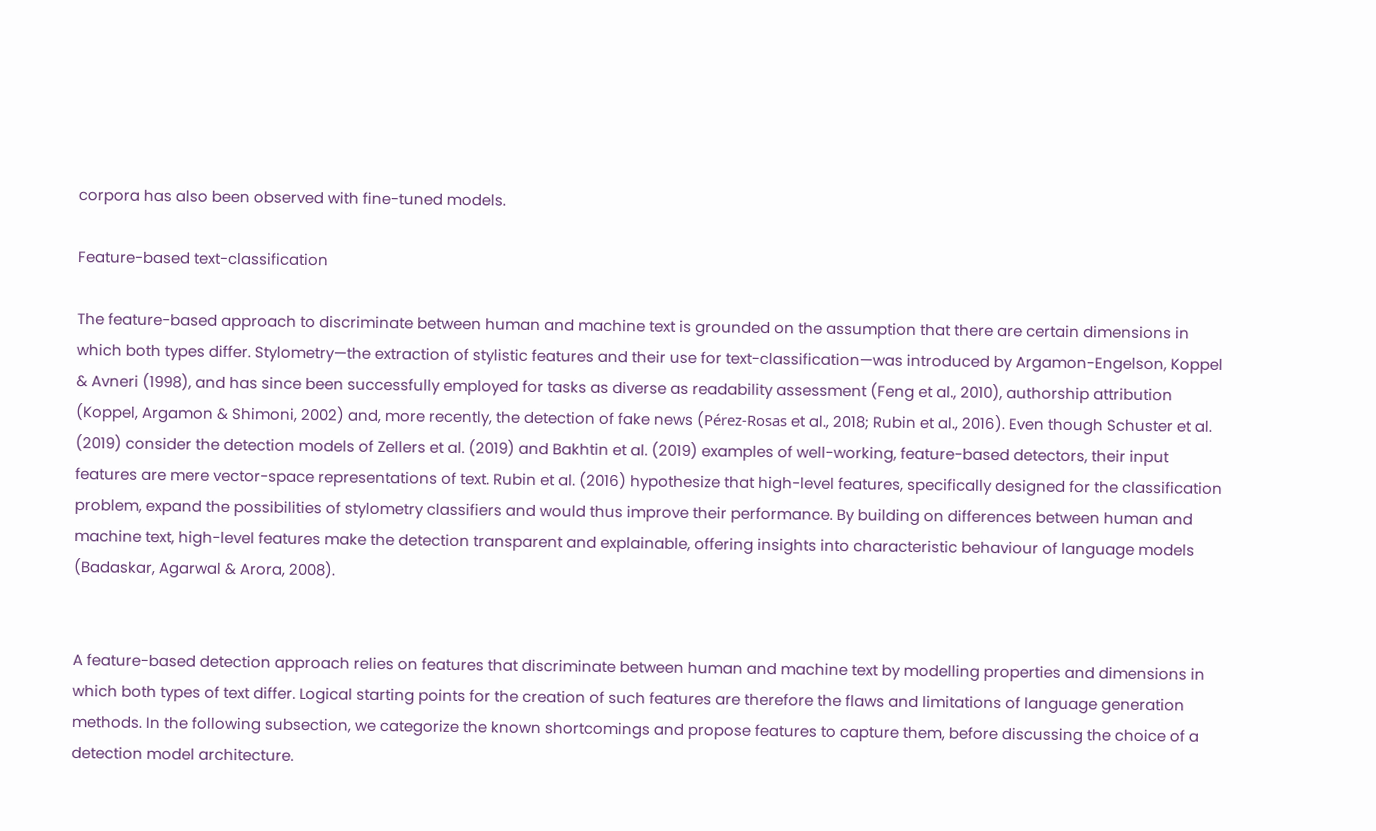corpora has also been observed with fine-tuned models.

Feature-based text-classification

The feature-based approach to discriminate between human and machine text is grounded on the assumption that there are certain dimensions in which both types differ. Stylometry—the extraction of stylistic features and their use for text-classification—was introduced by Argamon-Engelson, Koppel & Avneri (1998), and has since been successfully employed for tasks as diverse as readability assessment (Feng et al., 2010), authorship attribution (Koppel, Argamon & Shimoni, 2002) and, more recently, the detection of fake news (Pérez-Rosas et al., 2018; Rubin et al., 2016). Even though Schuster et al. (2019) consider the detection models of Zellers et al. (2019) and Bakhtin et al. (2019) examples of well-working, feature-based detectors, their input features are mere vector-space representations of text. Rubin et al. (2016) hypothesize that high-level features, specifically designed for the classification problem, expand the possibilities of stylometry classifiers and would thus improve their performance. By building on differences between human and machine text, high-level features make the detection transparent and explainable, offering insights into characteristic behaviour of language models (Badaskar, Agarwal & Arora, 2008).


A feature-based detection approach relies on features that discriminate between human and machine text by modelling properties and dimensions in which both types of text differ. Logical starting points for the creation of such features are therefore the flaws and limitations of language generation methods. In the following subsection, we categorize the known shortcomings and propose features to capture them, before discussing the choice of a detection model architecture.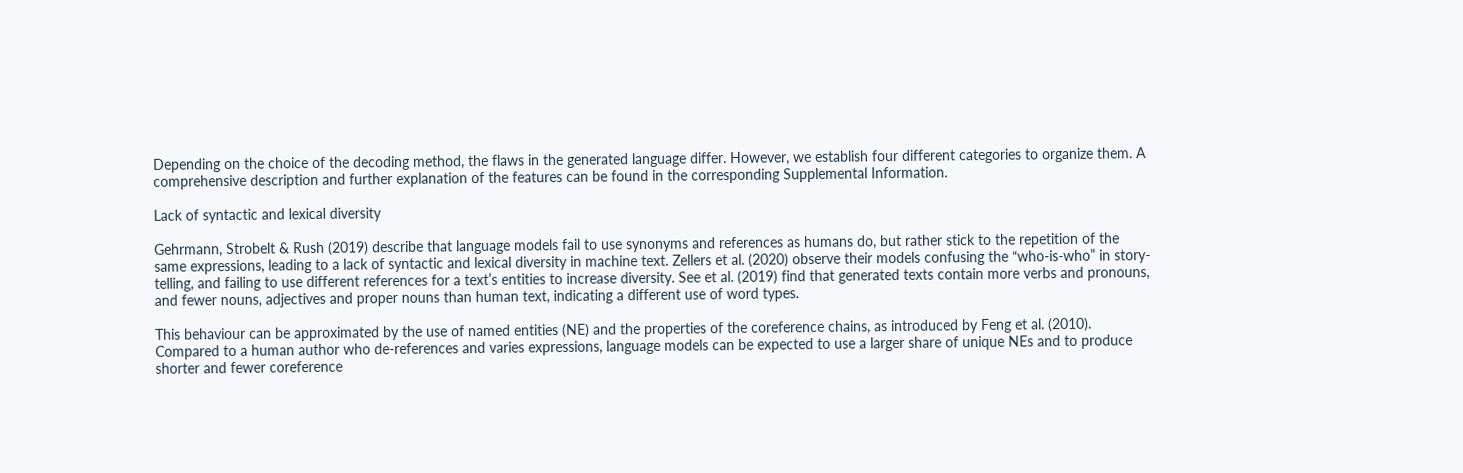Depending on the choice of the decoding method, the flaws in the generated language differ. However, we establish four different categories to organize them. A comprehensive description and further explanation of the features can be found in the corresponding Supplemental Information.

Lack of syntactic and lexical diversity

Gehrmann, Strobelt & Rush (2019) describe that language models fail to use synonyms and references as humans do, but rather stick to the repetition of the same expressions, leading to a lack of syntactic and lexical diversity in machine text. Zellers et al. (2020) observe their models confusing the “who-is-who” in story-telling, and failing to use different references for a text’s entities to increase diversity. See et al. (2019) find that generated texts contain more verbs and pronouns, and fewer nouns, adjectives and proper nouns than human text, indicating a different use of word types.

This behaviour can be approximated by the use of named entities (NE) and the properties of the coreference chains, as introduced by Feng et al. (2010). Compared to a human author who de-references and varies expressions, language models can be expected to use a larger share of unique NEs and to produce shorter and fewer coreference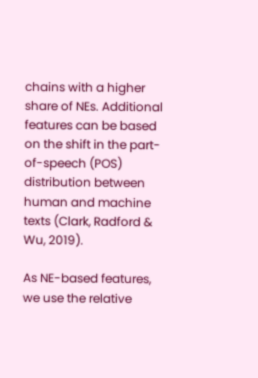chains with a higher share of NEs. Additional features can be based on the shift in the part-of-speech (POS) distribution between human and machine texts (Clark, Radford & Wu, 2019).

As NE-based features, we use the relative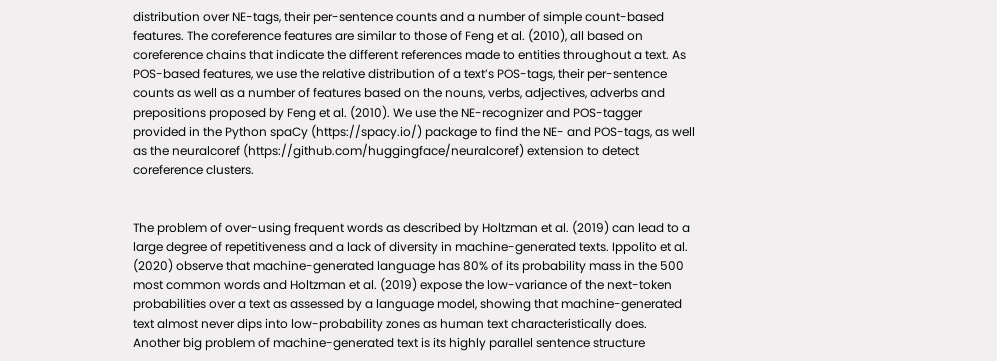distribution over NE-tags, their per-sentence counts and a number of simple count-based features. The coreference features are similar to those of Feng et al. (2010), all based on coreference chains that indicate the different references made to entities throughout a text. As POS-based features, we use the relative distribution of a text’s POS-tags, their per-sentence counts as well as a number of features based on the nouns, verbs, adjectives, adverbs and prepositions proposed by Feng et al. (2010). We use the NE-recognizer and POS-tagger provided in the Python spaCy (https://spacy.io/) package to find the NE- and POS-tags, as well as the neuralcoref (https://github.com/huggingface/neuralcoref) extension to detect coreference clusters.


The problem of over-using frequent words as described by Holtzman et al. (2019) can lead to a large degree of repetitiveness and a lack of diversity in machine-generated texts. Ippolito et al. (2020) observe that machine-generated language has 80% of its probability mass in the 500 most common words and Holtzman et al. (2019) expose the low-variance of the next-token probabilities over a text as assessed by a language model, showing that machine-generated text almost never dips into low-probability zones as human text characteristically does. Another big problem of machine-generated text is its highly parallel sentence structure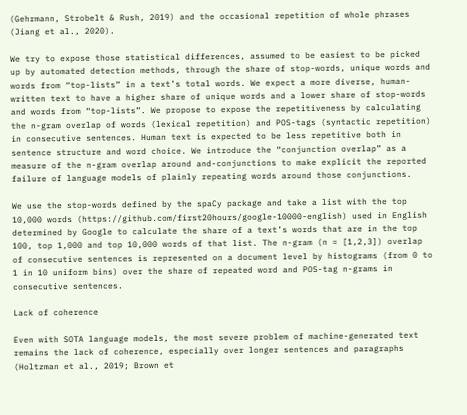(Gehrmann, Strobelt & Rush, 2019) and the occasional repetition of whole phrases (Jiang et al., 2020).

We try to expose those statistical differences, assumed to be easiest to be picked up by automated detection methods, through the share of stop-words, unique words and words from “top-lists” in a text’s total words. We expect a more diverse, human-written text to have a higher share of unique words and a lower share of stop-words and words from “top-lists”. We propose to expose the repetitiveness by calculating the n-gram overlap of words (lexical repetition) and POS-tags (syntactic repetition) in consecutive sentences. Human text is expected to be less repetitive both in sentence structure and word choice. We introduce the “conjunction overlap” as a measure of the n-gram overlap around and-conjunctions to make explicit the reported failure of language models of plainly repeating words around those conjunctions.

We use the stop-words defined by the spaCy package and take a list with the top 10,000 words (https://github.com/first20hours/google-10000-english) used in English determined by Google to calculate the share of a text’s words that are in the top 100, top 1,000 and top 10,000 words of that list. The n-gram (n = [1,2,3]) overlap of consecutive sentences is represented on a document level by histograms (from 0 to 1 in 10 uniform bins) over the share of repeated word and POS-tag n-grams in consecutive sentences.

Lack of coherence

Even with SOTA language models, the most severe problem of machine-generated text remains the lack of coherence, especially over longer sentences and paragraphs (Holtzman et al., 2019; Brown et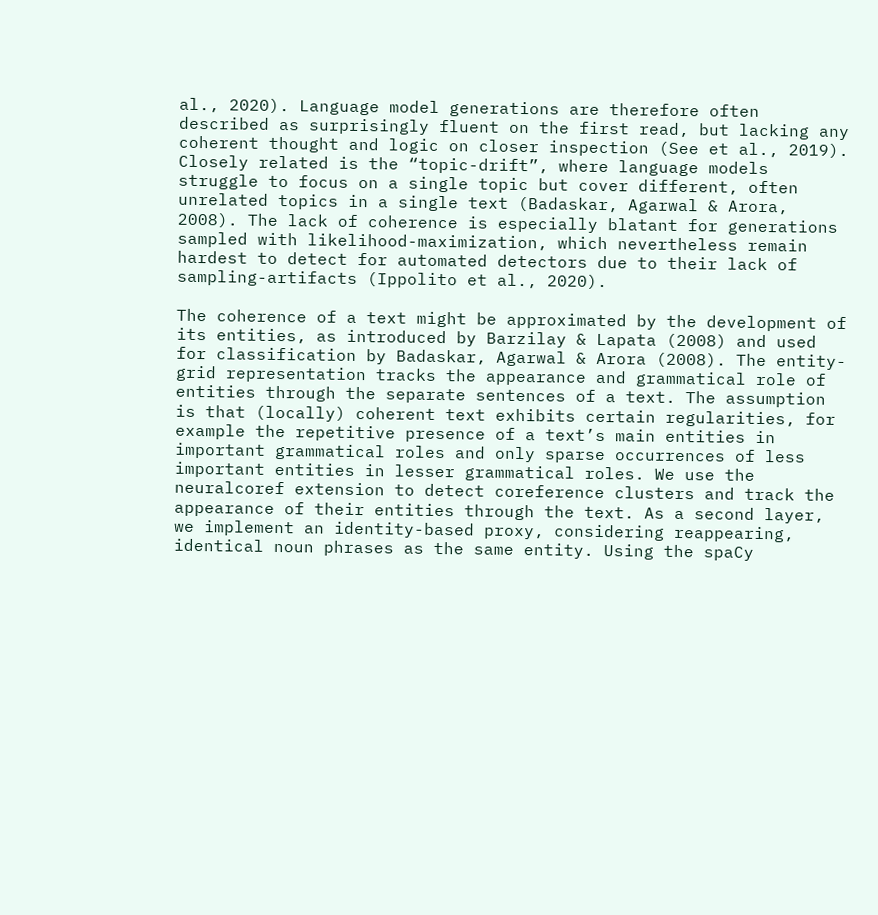al., 2020). Language model generations are therefore often described as surprisingly fluent on the first read, but lacking any coherent thought and logic on closer inspection (See et al., 2019). Closely related is the “topic-drift”, where language models struggle to focus on a single topic but cover different, often unrelated topics in a single text (Badaskar, Agarwal & Arora, 2008). The lack of coherence is especially blatant for generations sampled with likelihood-maximization, which nevertheless remain hardest to detect for automated detectors due to their lack of sampling-artifacts (Ippolito et al., 2020).

The coherence of a text might be approximated by the development of its entities, as introduced by Barzilay & Lapata (2008) and used for classification by Badaskar, Agarwal & Arora (2008). The entity-grid representation tracks the appearance and grammatical role of entities through the separate sentences of a text. The assumption is that (locally) coherent text exhibits certain regularities, for example the repetitive presence of a text’s main entities in important grammatical roles and only sparse occurrences of less important entities in lesser grammatical roles. We use the neuralcoref extension to detect coreference clusters and track the appearance of their entities through the text. As a second layer, we implement an identity-based proxy, considering reappearing, identical noun phrases as the same entity. Using the spaCy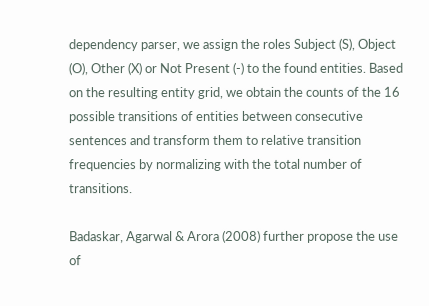dependency parser, we assign the roles Subject (S), Object (O), Other (X) or Not Present (-) to the found entities. Based on the resulting entity grid, we obtain the counts of the 16 possible transitions of entities between consecutive sentences and transform them to relative transition frequencies by normalizing with the total number of transitions.

Badaskar, Agarwal & Arora (2008) further propose the use of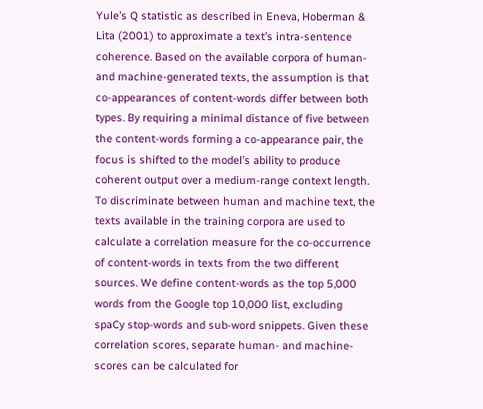Yule’s Q statistic as described in Eneva, Hoberman & Lita (2001) to approximate a text’s intra-sentence coherence. Based on the available corpora of human- and machine-generated texts, the assumption is that co-appearances of content-words differ between both types. By requiring a minimal distance of five between the content-words forming a co-appearance pair, the focus is shifted to the model’s ability to produce coherent output over a medium-range context length. To discriminate between human and machine text, the texts available in the training corpora are used to calculate a correlation measure for the co-occurrence of content-words in texts from the two different sources. We define content-words as the top 5,000 words from the Google top 10,000 list, excluding spaCy stop-words and sub-word snippets. Given these correlation scores, separate human- and machine-scores can be calculated for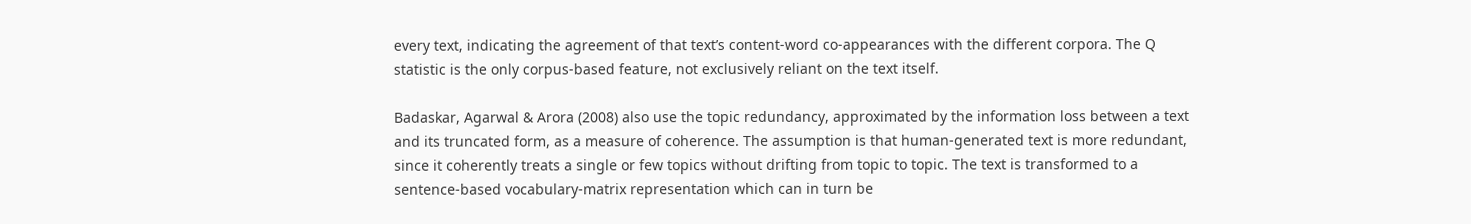every text, indicating the agreement of that text’s content-word co-appearances with the different corpora. The Q statistic is the only corpus-based feature, not exclusively reliant on the text itself.

Badaskar, Agarwal & Arora (2008) also use the topic redundancy, approximated by the information loss between a text and its truncated form, as a measure of coherence. The assumption is that human-generated text is more redundant, since it coherently treats a single or few topics without drifting from topic to topic. The text is transformed to a sentence-based vocabulary-matrix representation which can in turn be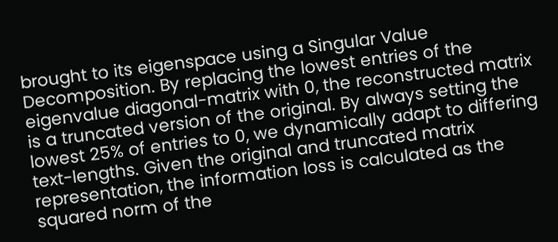brought to its eigenspace using a Singular Value Decomposition. By replacing the lowest entries of the eigenvalue diagonal-matrix with 0, the reconstructed matrix is a truncated version of the original. By always setting the lowest 25% of entries to 0, we dynamically adapt to differing text-lengths. Given the original and truncated matrix representation, the information loss is calculated as the squared norm of the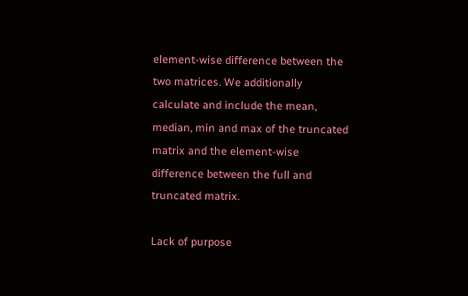element-wise difference between the two matrices. We additionally calculate and include the mean, median, min and max of the truncated matrix and the element-wise difference between the full and truncated matrix.

Lack of purpose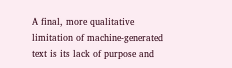A final, more qualitative limitation of machine-generated text is its lack of purpose and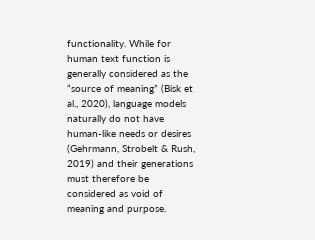functionality. While for human text function is generally considered as the “source of meaning” (Bisk et al., 2020), language models naturally do not have human-like needs or desires (Gehrmann, Strobelt & Rush, 2019) and their generations must therefore be considered as void of meaning and purpose.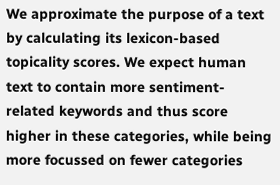We approximate the purpose of a text by calculating its lexicon-based topicality scores. We expect human text to contain more sentiment-related keywords and thus score higher in these categories, while being more focussed on fewer categories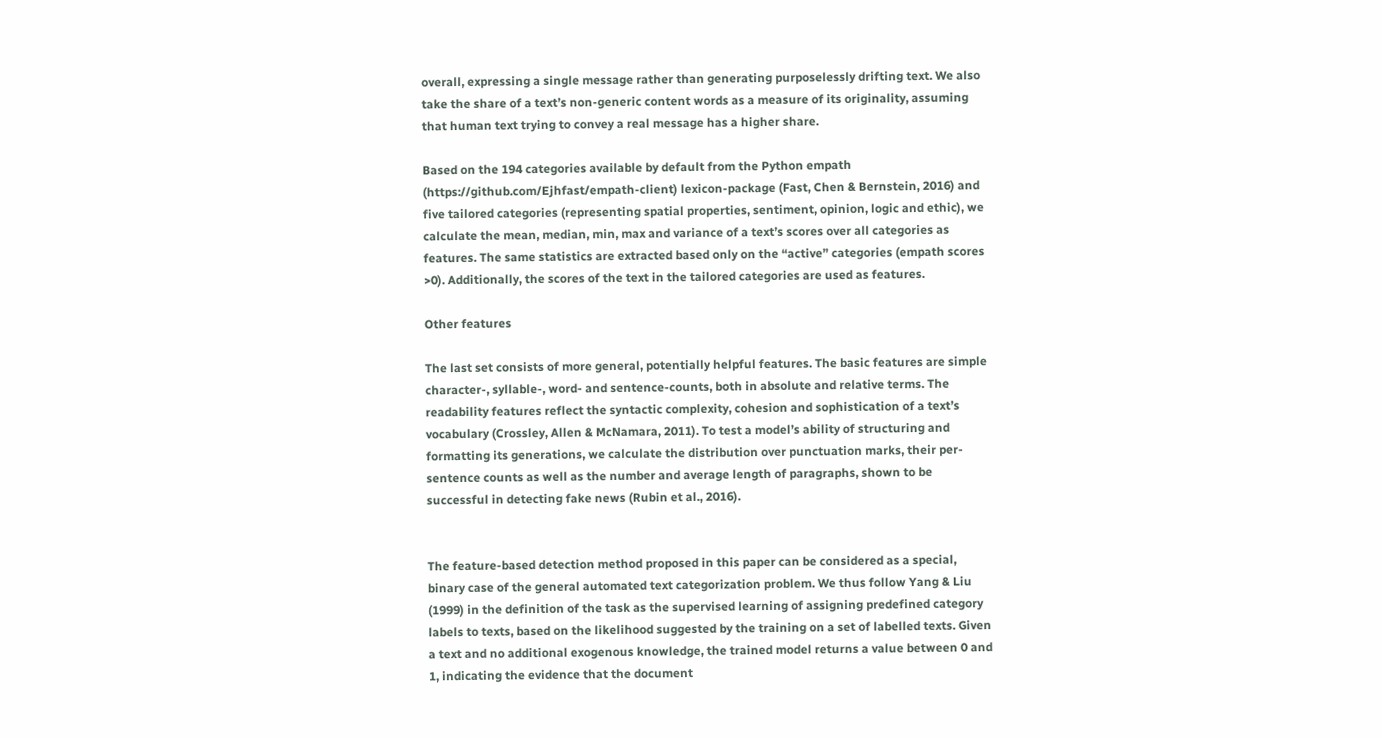overall, expressing a single message rather than generating purposelessly drifting text. We also take the share of a text’s non-generic content words as a measure of its originality, assuming that human text trying to convey a real message has a higher share.

Based on the 194 categories available by default from the Python empath (https://github.com/Ejhfast/empath-client) lexicon-package (Fast, Chen & Bernstein, 2016) and five tailored categories (representing spatial properties, sentiment, opinion, logic and ethic), we calculate the mean, median, min, max and variance of a text’s scores over all categories as features. The same statistics are extracted based only on the “active” categories (empath scores >0). Additionally, the scores of the text in the tailored categories are used as features.

Other features

The last set consists of more general, potentially helpful features. The basic features are simple character-, syllable-, word- and sentence-counts, both in absolute and relative terms. The readability features reflect the syntactic complexity, cohesion and sophistication of a text’s vocabulary (Crossley, Allen & McNamara, 2011). To test a model’s ability of structuring and formatting its generations, we calculate the distribution over punctuation marks, their per-sentence counts as well as the number and average length of paragraphs, shown to be successful in detecting fake news (Rubin et al., 2016).


The feature-based detection method proposed in this paper can be considered as a special, binary case of the general automated text categorization problem. We thus follow Yang & Liu (1999) in the definition of the task as the supervised learning of assigning predefined category labels to texts, based on the likelihood suggested by the training on a set of labelled texts. Given a text and no additional exogenous knowledge, the trained model returns a value between 0 and 1, indicating the evidence that the document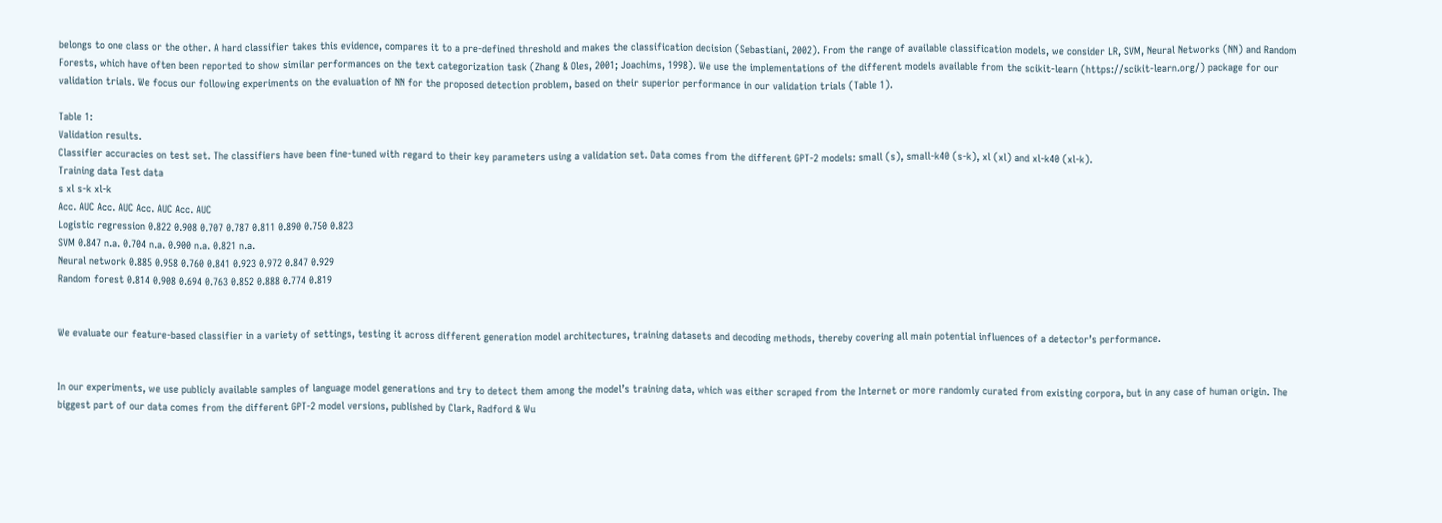belongs to one class or the other. A hard classifier takes this evidence, compares it to a pre-defined threshold and makes the classification decision (Sebastiani, 2002). From the range of available classification models, we consider LR, SVM, Neural Networks (NN) and Random Forests, which have often been reported to show similar performances on the text categorization task (Zhang & Oles, 2001; Joachims, 1998). We use the implementations of the different models available from the scikit-learn (https://scikit-learn.org/) package for our validation trials. We focus our following experiments on the evaluation of NN for the proposed detection problem, based on their superior performance in our validation trials (Table 1).

Table 1:
Validation results.
Classifier accuracies on test set. The classifiers have been fine-tuned with regard to their key parameters using a validation set. Data comes from the different GPT-2 models: small (s), small-k40 (s-k), xl (xl) and xl-k40 (xl-k).
Training data Test data
s xl s-k xl-k
Acc. AUC Acc. AUC Acc. AUC Acc. AUC
Logistic regression 0.822 0.908 0.707 0.787 0.811 0.890 0.750 0.823
SVM 0.847 n.a. 0.704 n.a. 0.900 n.a. 0.821 n.a.
Neural network 0.885 0.958 0.760 0.841 0.923 0.972 0.847 0.929
Random forest 0.814 0.908 0.694 0.763 0.852 0.888 0.774 0.819


We evaluate our feature-based classifier in a variety of settings, testing it across different generation model architectures, training datasets and decoding methods, thereby covering all main potential influences of a detector’s performance.


In our experiments, we use publicly available samples of language model generations and try to detect them among the model’s training data, which was either scraped from the Internet or more randomly curated from existing corpora, but in any case of human origin. The biggest part of our data comes from the different GPT-2 model versions, published by Clark, Radford & Wu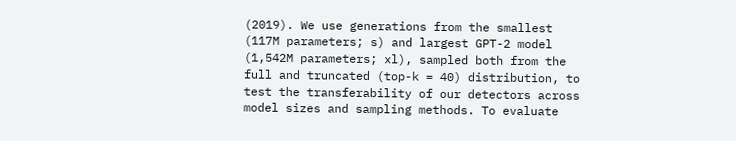(2019). We use generations from the smallest (117M parameters; s) and largest GPT-2 model (1,542M parameters; xl), sampled both from the full and truncated (top-k = 40) distribution, to test the transferability of our detectors across model sizes and sampling methods. To evaluate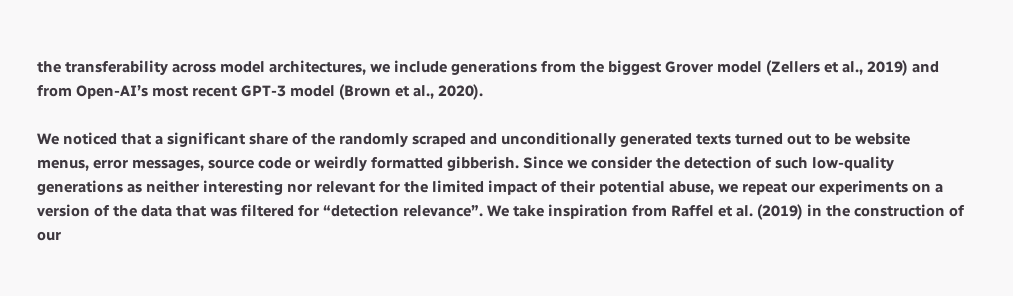the transferability across model architectures, we include generations from the biggest Grover model (Zellers et al., 2019) and from Open-AI’s most recent GPT-3 model (Brown et al., 2020).

We noticed that a significant share of the randomly scraped and unconditionally generated texts turned out to be website menus, error messages, source code or weirdly formatted gibberish. Since we consider the detection of such low-quality generations as neither interesting nor relevant for the limited impact of their potential abuse, we repeat our experiments on a version of the data that was filtered for “detection relevance”. We take inspiration from Raffel et al. (2019) in the construction of our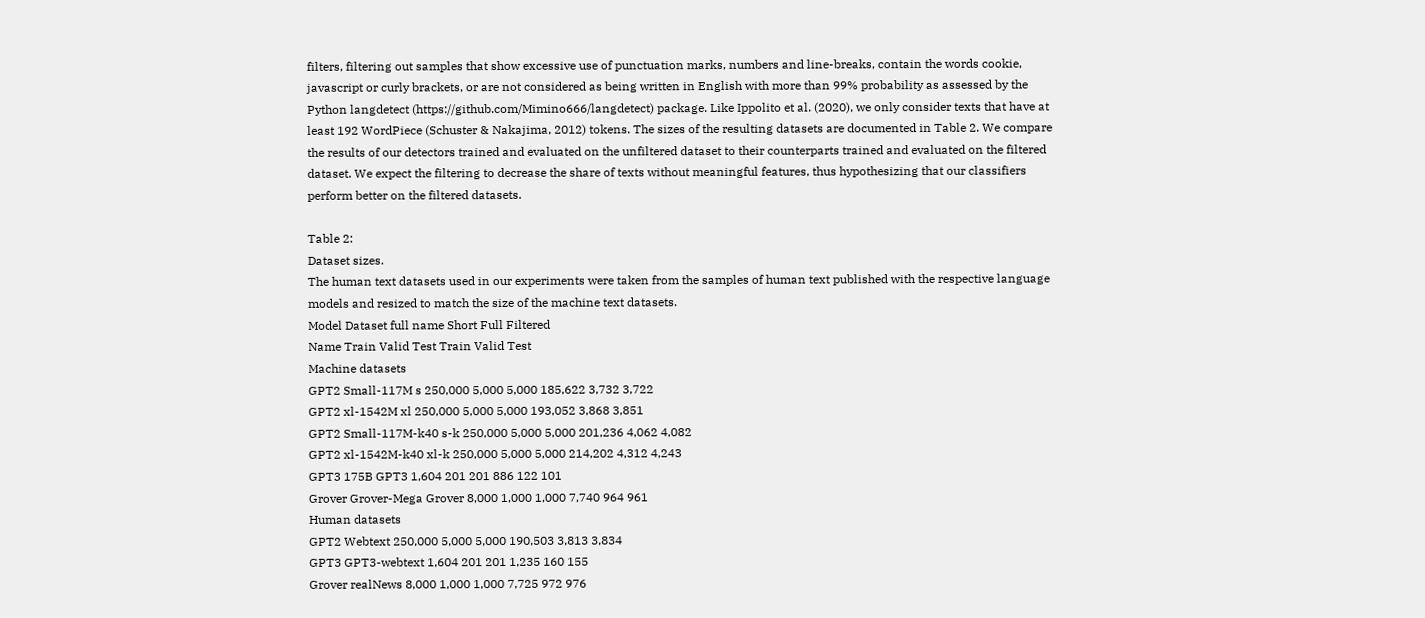filters, filtering out samples that show excessive use of punctuation marks, numbers and line-breaks, contain the words cookie, javascript or curly brackets, or are not considered as being written in English with more than 99% probability as assessed by the Python langdetect (https://github.com/Mimino666/langdetect) package. Like Ippolito et al. (2020), we only consider texts that have at least 192 WordPiece (Schuster & Nakajima, 2012) tokens. The sizes of the resulting datasets are documented in Table 2. We compare the results of our detectors trained and evaluated on the unfiltered dataset to their counterparts trained and evaluated on the filtered dataset. We expect the filtering to decrease the share of texts without meaningful features, thus hypothesizing that our classifiers perform better on the filtered datasets.

Table 2:
Dataset sizes.
The human text datasets used in our experiments were taken from the samples of human text published with the respective language models and resized to match the size of the machine text datasets.
Model Dataset full name Short Full Filtered
Name Train Valid Test Train Valid Test
Machine datasets
GPT2 Small-117M s 250,000 5,000 5,000 185,622 3,732 3,722
GPT2 xl-1542M xl 250,000 5,000 5,000 193,052 3,868 3,851
GPT2 Small-117M-k40 s-k 250,000 5,000 5,000 201,236 4,062 4,082
GPT2 xl-1542M-k40 xl-k 250,000 5,000 5,000 214,202 4,312 4,243
GPT3 175B GPT3 1,604 201 201 886 122 101
Grover Grover-Mega Grover 8,000 1,000 1,000 7,740 964 961
Human datasets
GPT2 Webtext 250,000 5,000 5,000 190,503 3,813 3,834
GPT3 GPT3-webtext 1,604 201 201 1,235 160 155
Grover realNews 8,000 1,000 1,000 7,725 972 976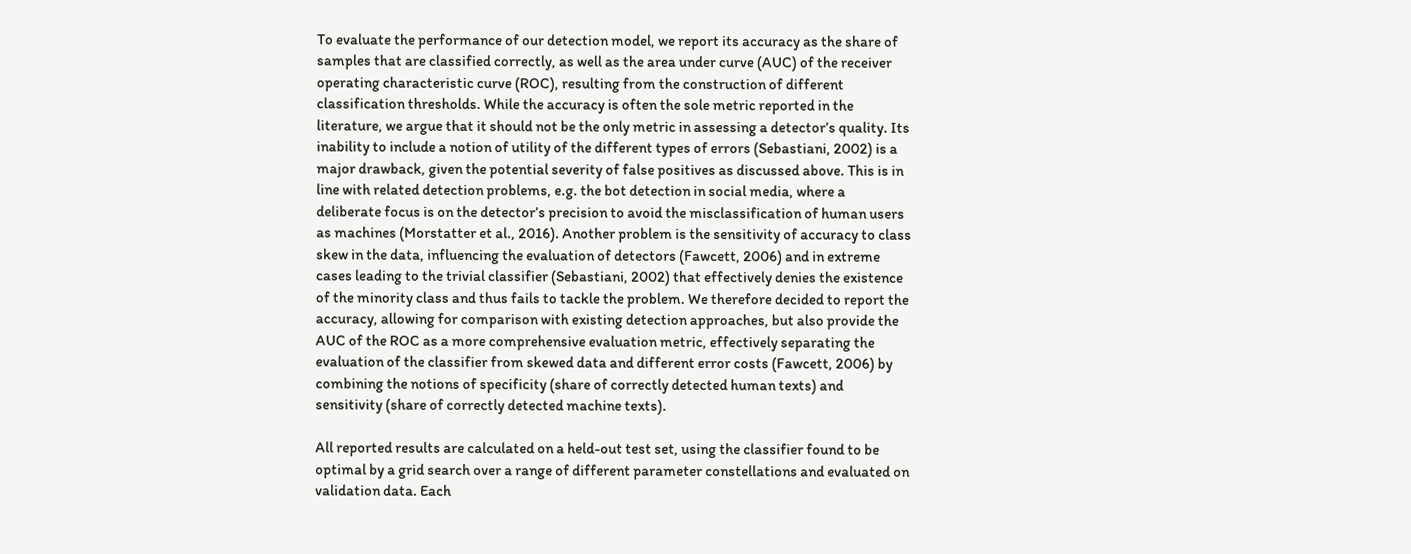To evaluate the performance of our detection model, we report its accuracy as the share of samples that are classified correctly, as well as the area under curve (AUC) of the receiver operating characteristic curve (ROC), resulting from the construction of different classification thresholds. While the accuracy is often the sole metric reported in the literature, we argue that it should not be the only metric in assessing a detector’s quality. Its inability to include a notion of utility of the different types of errors (Sebastiani, 2002) is a major drawback, given the potential severity of false positives as discussed above. This is in line with related detection problems, e.g. the bot detection in social media, where a deliberate focus is on the detector’s precision to avoid the misclassification of human users as machines (Morstatter et al., 2016). Another problem is the sensitivity of accuracy to class skew in the data, influencing the evaluation of detectors (Fawcett, 2006) and in extreme cases leading to the trivial classifier (Sebastiani, 2002) that effectively denies the existence of the minority class and thus fails to tackle the problem. We therefore decided to report the accuracy, allowing for comparison with existing detection approaches, but also provide the AUC of the ROC as a more comprehensive evaluation metric, effectively separating the evaluation of the classifier from skewed data and different error costs (Fawcett, 2006) by combining the notions of specificity (share of correctly detected human texts) and sensitivity (share of correctly detected machine texts).

All reported results are calculated on a held-out test set, using the classifier found to be optimal by a grid search over a range of different parameter constellations and evaluated on validation data. Each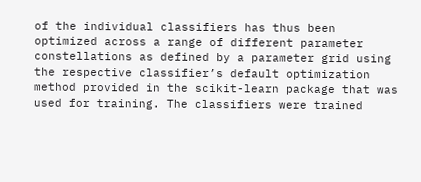of the individual classifiers has thus been optimized across a range of different parameter constellations as defined by a parameter grid using the respective classifier’s default optimization method provided in the scikit-learn package that was used for training. The classifiers were trained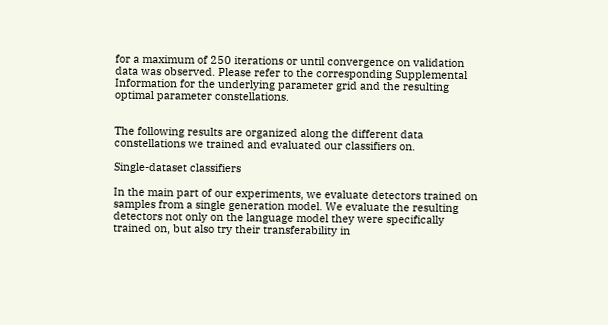for a maximum of 250 iterations or until convergence on validation data was observed. Please refer to the corresponding Supplemental Information for the underlying parameter grid and the resulting optimal parameter constellations.


The following results are organized along the different data constellations we trained and evaluated our classifiers on.

Single-dataset classifiers

In the main part of our experiments, we evaluate detectors trained on samples from a single generation model. We evaluate the resulting detectors not only on the language model they were specifically trained on, but also try their transferability in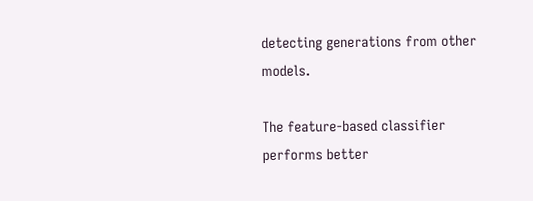detecting generations from other models.

The feature-based classifier performs better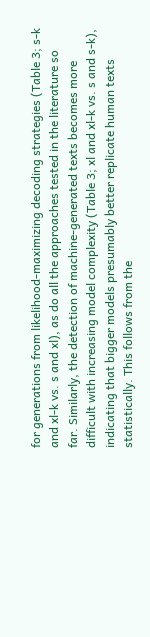for generations from likelihood-maximizing decoding strategies (Table 3; s-k and xl-k vs. s and xl), as do all the approaches tested in the literature so far. Similarly, the detection of machine-generated texts becomes more difficult with increasing model complexity (Table 3; xl and xl-k vs. s and s-k), indicating that bigger models presumably better replicate human texts statistically. This follows from the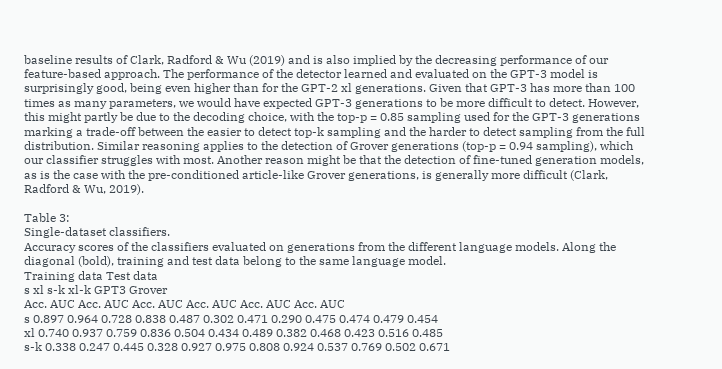baseline results of Clark, Radford & Wu (2019) and is also implied by the decreasing performance of our feature-based approach. The performance of the detector learned and evaluated on the GPT-3 model is surprisingly good, being even higher than for the GPT-2 xl generations. Given that GPT-3 has more than 100 times as many parameters, we would have expected GPT-3 generations to be more difficult to detect. However, this might partly be due to the decoding choice, with the top-p = 0.85 sampling used for the GPT-3 generations marking a trade-off between the easier to detect top-k sampling and the harder to detect sampling from the full distribution. Similar reasoning applies to the detection of Grover generations (top-p = 0.94 sampling), which our classifier struggles with most. Another reason might be that the detection of fine-tuned generation models, as is the case with the pre-conditioned article-like Grover generations, is generally more difficult (Clark, Radford & Wu, 2019).

Table 3:
Single-dataset classifiers.
Accuracy scores of the classifiers evaluated on generations from the different language models. Along the diagonal (bold), training and test data belong to the same language model.
Training data Test data
s xl s-k xl-k GPT3 Grover
Acc. AUC Acc. AUC Acc. AUC Acc. AUC Acc. AUC Acc. AUC
s 0.897 0.964 0.728 0.838 0.487 0.302 0.471 0.290 0.475 0.474 0.479 0.454
xl 0.740 0.937 0.759 0.836 0.504 0.434 0.489 0.382 0.468 0.423 0.516 0.485
s-k 0.338 0.247 0.445 0.328 0.927 0.975 0.808 0.924 0.537 0.769 0.502 0.671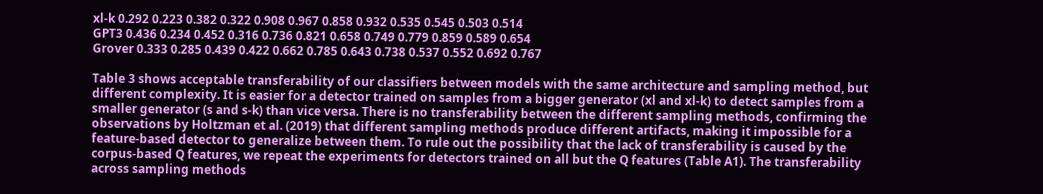xl-k 0.292 0.223 0.382 0.322 0.908 0.967 0.858 0.932 0.535 0.545 0.503 0.514
GPT3 0.436 0.234 0.452 0.316 0.736 0.821 0.658 0.749 0.779 0.859 0.589 0.654
Grover 0.333 0.285 0.439 0.422 0.662 0.785 0.643 0.738 0.537 0.552 0.692 0.767

Table 3 shows acceptable transferability of our classifiers between models with the same architecture and sampling method, but different complexity. It is easier for a detector trained on samples from a bigger generator (xl and xl-k) to detect samples from a smaller generator (s and s-k) than vice versa. There is no transferability between the different sampling methods, confirming the observations by Holtzman et al. (2019) that different sampling methods produce different artifacts, making it impossible for a feature-based detector to generalize between them. To rule out the possibility that the lack of transferability is caused by the corpus-based Q features, we repeat the experiments for detectors trained on all but the Q features (Table A1). The transferability across sampling methods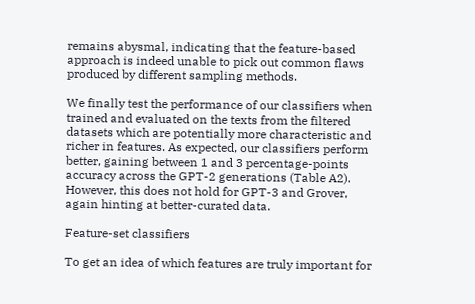remains abysmal, indicating that the feature-based approach is indeed unable to pick out common flaws produced by different sampling methods.

We finally test the performance of our classifiers when trained and evaluated on the texts from the filtered datasets which are potentially more characteristic and richer in features. As expected, our classifiers perform better, gaining between 1 and 3 percentage-points accuracy across the GPT-2 generations (Table A2). However, this does not hold for GPT-3 and Grover, again hinting at better-curated data.

Feature-set classifiers

To get an idea of which features are truly important for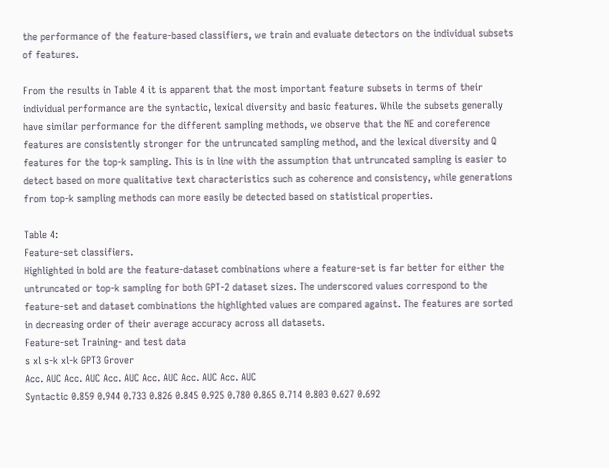the performance of the feature-based classifiers, we train and evaluate detectors on the individual subsets of features.

From the results in Table 4 it is apparent that the most important feature subsets in terms of their individual performance are the syntactic, lexical diversity and basic features. While the subsets generally have similar performance for the different sampling methods, we observe that the NE and coreference features are consistently stronger for the untruncated sampling method, and the lexical diversity and Q features for the top-k sampling. This is in line with the assumption that untruncated sampling is easier to detect based on more qualitative text characteristics such as coherence and consistency, while generations from top-k sampling methods can more easily be detected based on statistical properties.

Table 4:
Feature-set classifiers.
Highlighted in bold are the feature-dataset combinations where a feature-set is far better for either the untruncated or top-k sampling for both GPT-2 dataset sizes. The underscored values correspond to the feature-set and dataset combinations the highlighted values are compared against. The features are sorted in decreasing order of their average accuracy across all datasets.
Feature-set Training- and test data
s xl s-k xl-k GPT3 Grover
Acc. AUC Acc. AUC Acc. AUC Acc. AUC Acc. AUC Acc. AUC
Syntactic 0.859 0.944 0.733 0.826 0.845 0.925 0.780 0.865 0.714 0.803 0.627 0.692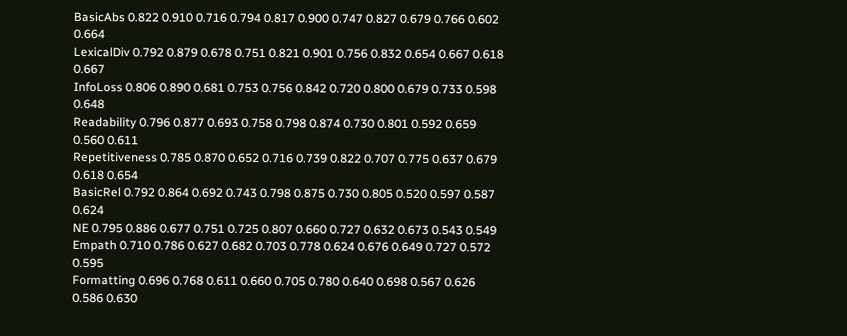BasicAbs 0.822 0.910 0.716 0.794 0.817 0.900 0.747 0.827 0.679 0.766 0.602 0.664
LexicalDiv 0.792 0.879 0.678 0.751 0.821 0.901 0.756 0.832 0.654 0.667 0.618 0.667
InfoLoss 0.806 0.890 0.681 0.753 0.756 0.842 0.720 0.800 0.679 0.733 0.598 0.648
Readability 0.796 0.877 0.693 0.758 0.798 0.874 0.730 0.801 0.592 0.659 0.560 0.611
Repetitiveness 0.785 0.870 0.652 0.716 0.739 0.822 0.707 0.775 0.637 0.679 0.618 0.654
BasicRel 0.792 0.864 0.692 0.743 0.798 0.875 0.730 0.805 0.520 0.597 0.587 0.624
NE 0.795 0.886 0.677 0.751 0.725 0.807 0.660 0.727 0.632 0.673 0.543 0.549
Empath 0.710 0.786 0.627 0.682 0.703 0.778 0.624 0.676 0.649 0.727 0.572 0.595
Formatting 0.696 0.768 0.611 0.660 0.705 0.780 0.640 0.698 0.567 0.626 0.586 0.630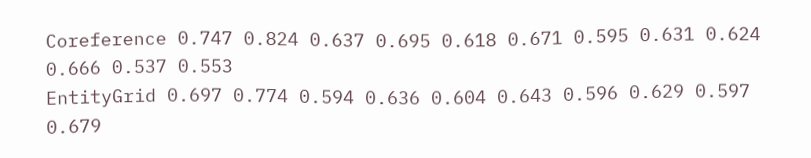Coreference 0.747 0.824 0.637 0.695 0.618 0.671 0.595 0.631 0.624 0.666 0.537 0.553
EntityGrid 0.697 0.774 0.594 0.636 0.604 0.643 0.596 0.629 0.597 0.679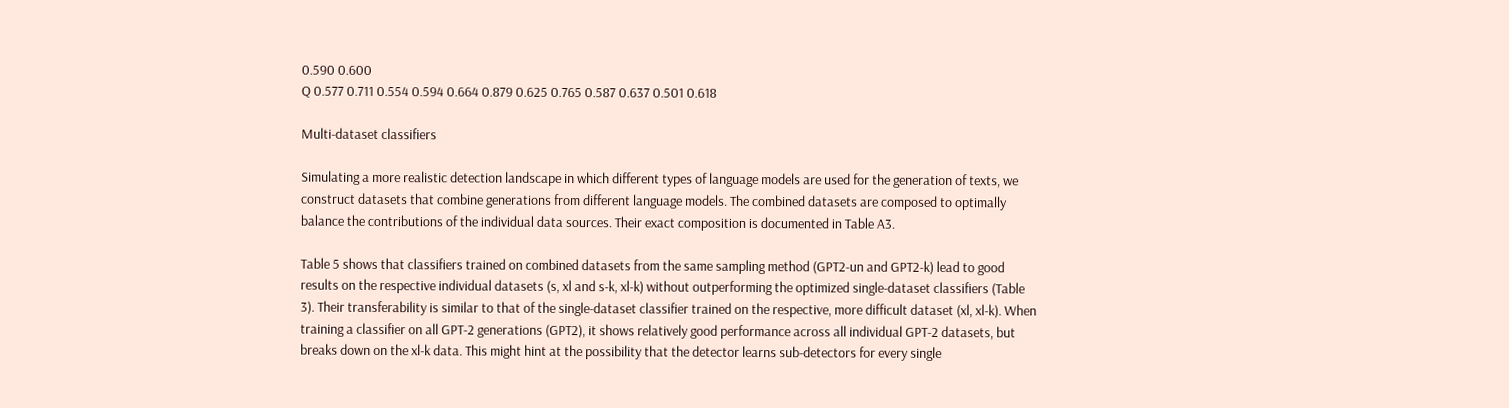0.590 0.600
Q 0.577 0.711 0.554 0.594 0.664 0.879 0.625 0.765 0.587 0.637 0.501 0.618

Multi-dataset classifiers

Simulating a more realistic detection landscape in which different types of language models are used for the generation of texts, we construct datasets that combine generations from different language models. The combined datasets are composed to optimally balance the contributions of the individual data sources. Their exact composition is documented in Table A3.

Table 5 shows that classifiers trained on combined datasets from the same sampling method (GPT2-un and GPT2-k) lead to good results on the respective individual datasets (s, xl and s-k, xl-k) without outperforming the optimized single-dataset classifiers (Table 3). Their transferability is similar to that of the single-dataset classifier trained on the respective, more difficult dataset (xl, xl-k). When training a classifier on all GPT-2 generations (GPT2), it shows relatively good performance across all individual GPT-2 datasets, but breaks down on the xl-k data. This might hint at the possibility that the detector learns sub-detectors for every single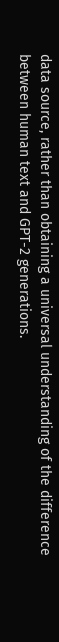data source, rather than obtaining a universal understanding of the difference between human text and GPT-2 generations.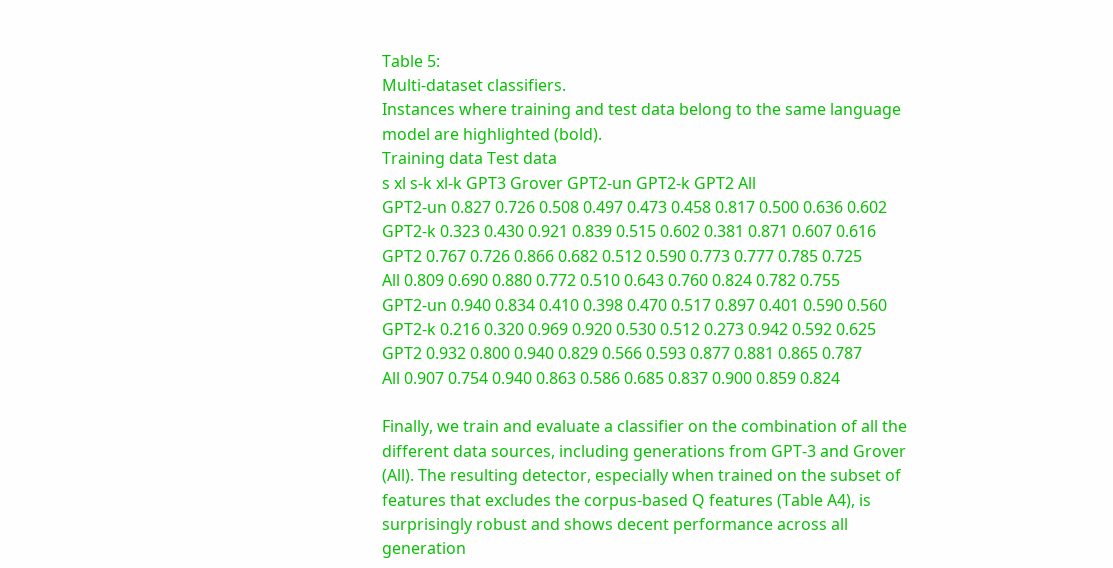Table 5:
Multi-dataset classifiers.
Instances where training and test data belong to the same language model are highlighted (bold).
Training data Test data
s xl s-k xl-k GPT3 Grover GPT2-un GPT2-k GPT2 All
GPT2-un 0.827 0.726 0.508 0.497 0.473 0.458 0.817 0.500 0.636 0.602
GPT2-k 0.323 0.430 0.921 0.839 0.515 0.602 0.381 0.871 0.607 0.616
GPT2 0.767 0.726 0.866 0.682 0.512 0.590 0.773 0.777 0.785 0.725
All 0.809 0.690 0.880 0.772 0.510 0.643 0.760 0.824 0.782 0.755
GPT2-un 0.940 0.834 0.410 0.398 0.470 0.517 0.897 0.401 0.590 0.560
GPT2-k 0.216 0.320 0.969 0.920 0.530 0.512 0.273 0.942 0.592 0.625
GPT2 0.932 0.800 0.940 0.829 0.566 0.593 0.877 0.881 0.865 0.787
All 0.907 0.754 0.940 0.863 0.586 0.685 0.837 0.900 0.859 0.824

Finally, we train and evaluate a classifier on the combination of all the different data sources, including generations from GPT-3 and Grover (All). The resulting detector, especially when trained on the subset of features that excludes the corpus-based Q features (Table A4), is surprisingly robust and shows decent performance across all generation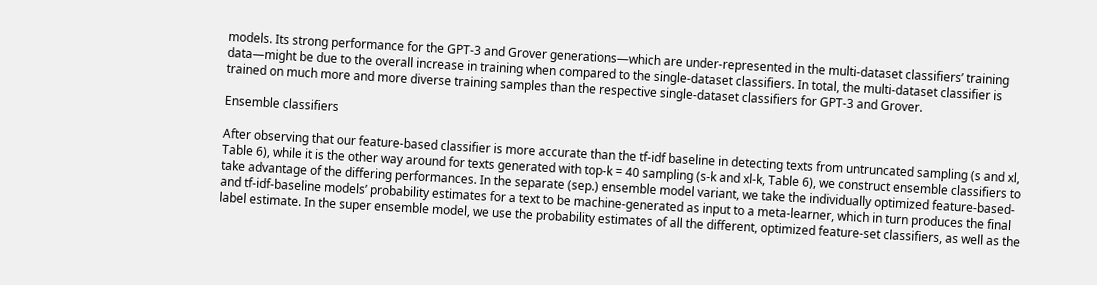models. Its strong performance for the GPT-3 and Grover generations—which are under-represented in the multi-dataset classifiers’ training data—might be due to the overall increase in training when compared to the single-dataset classifiers. In total, the multi-dataset classifier is trained on much more and more diverse training samples than the respective single-dataset classifiers for GPT-3 and Grover.

Ensemble classifiers

After observing that our feature-based classifier is more accurate than the tf-idf baseline in detecting texts from untruncated sampling (s and xl, Table 6), while it is the other way around for texts generated with top-k = 40 sampling (s-k and xl-k, Table 6), we construct ensemble classifiers to take advantage of the differing performances. In the separate (sep.) ensemble model variant, we take the individually optimized feature-based- and tf-idf-baseline models’ probability estimates for a text to be machine-generated as input to a meta-learner, which in turn produces the final label estimate. In the super ensemble model, we use the probability estimates of all the different, optimized feature-set classifiers, as well as the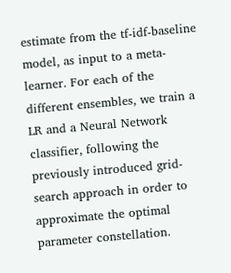estimate from the tf-idf-baseline model, as input to a meta-learner. For each of the different ensembles, we train a LR and a Neural Network classifier, following the previously introduced grid-search approach in order to approximate the optimal parameter constellation.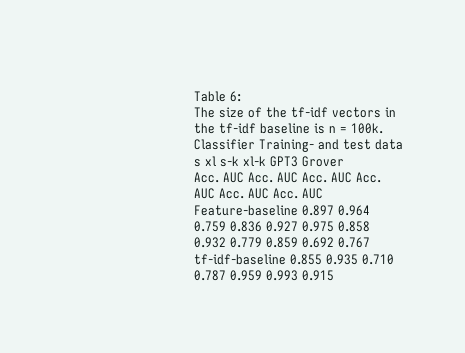Table 6:
The size of the tf-idf vectors in the tf-idf baseline is n = 100k.
Classifier Training- and test data
s xl s-k xl-k GPT3 Grover
Acc. AUC Acc. AUC Acc. AUC Acc. AUC Acc. AUC Acc. AUC
Feature-baseline 0.897 0.964 0.759 0.836 0.927 0.975 0.858 0.932 0.779 0.859 0.692 0.767
tf-idf-baseline 0.855 0.935 0.710 0.787 0.959 0.993 0.915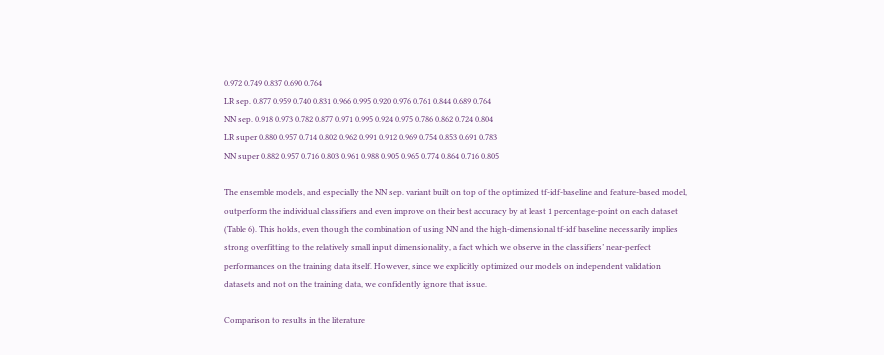0.972 0.749 0.837 0.690 0.764
LR sep. 0.877 0.959 0.740 0.831 0.966 0.995 0.920 0.976 0.761 0.844 0.689 0.764
NN sep. 0.918 0.973 0.782 0.877 0.971 0.995 0.924 0.975 0.786 0.862 0.724 0.804
LR super 0.880 0.957 0.714 0.802 0.962 0.991 0.912 0.969 0.754 0.853 0.691 0.783
NN super 0.882 0.957 0.716 0.803 0.961 0.988 0.905 0.965 0.774 0.864 0.716 0.805

The ensemble models, and especially the NN sep. variant built on top of the optimized tf-idf-baseline and feature-based model, outperform the individual classifiers and even improve on their best accuracy by at least 1 percentage-point on each dataset (Table 6). This holds, even though the combination of using NN and the high-dimensional tf-idf baseline necessarily implies strong overfitting to the relatively small input dimensionality, a fact which we observe in the classifiers’ near-perfect performances on the training data itself. However, since we explicitly optimized our models on independent validation datasets and not on the training data, we confidently ignore that issue.

Comparison to results in the literature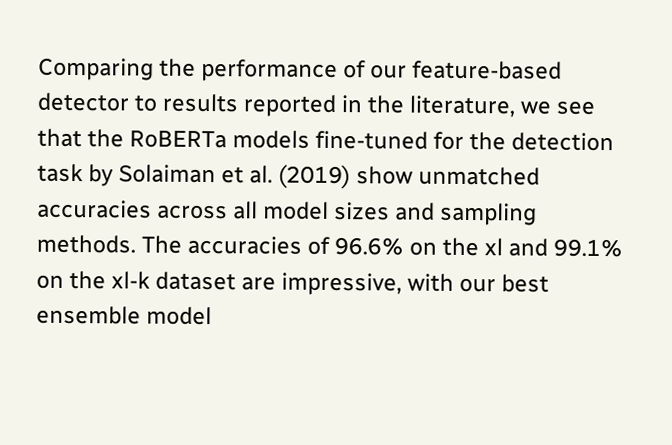Comparing the performance of our feature-based detector to results reported in the literature, we see that the RoBERTa models fine-tuned for the detection task by Solaiman et al. (2019) show unmatched accuracies across all model sizes and sampling methods. The accuracies of 96.6% on the xl and 99.1% on the xl-k dataset are impressive, with our best ensemble model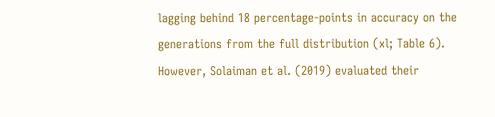lagging behind 18 percentage-points in accuracy on the generations from the full distribution (xl; Table 6). However, Solaiman et al. (2019) evaluated their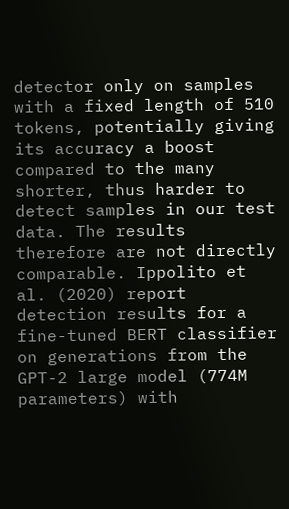detector only on samples with a fixed length of 510 tokens, potentially giving its accuracy a boost compared to the many shorter, thus harder to detect samples in our test data. The results therefore are not directly comparable. Ippolito et al. (2020) report detection results for a fine-tuned BERT classifier on generations from the GPT-2 large model (774M parameters) with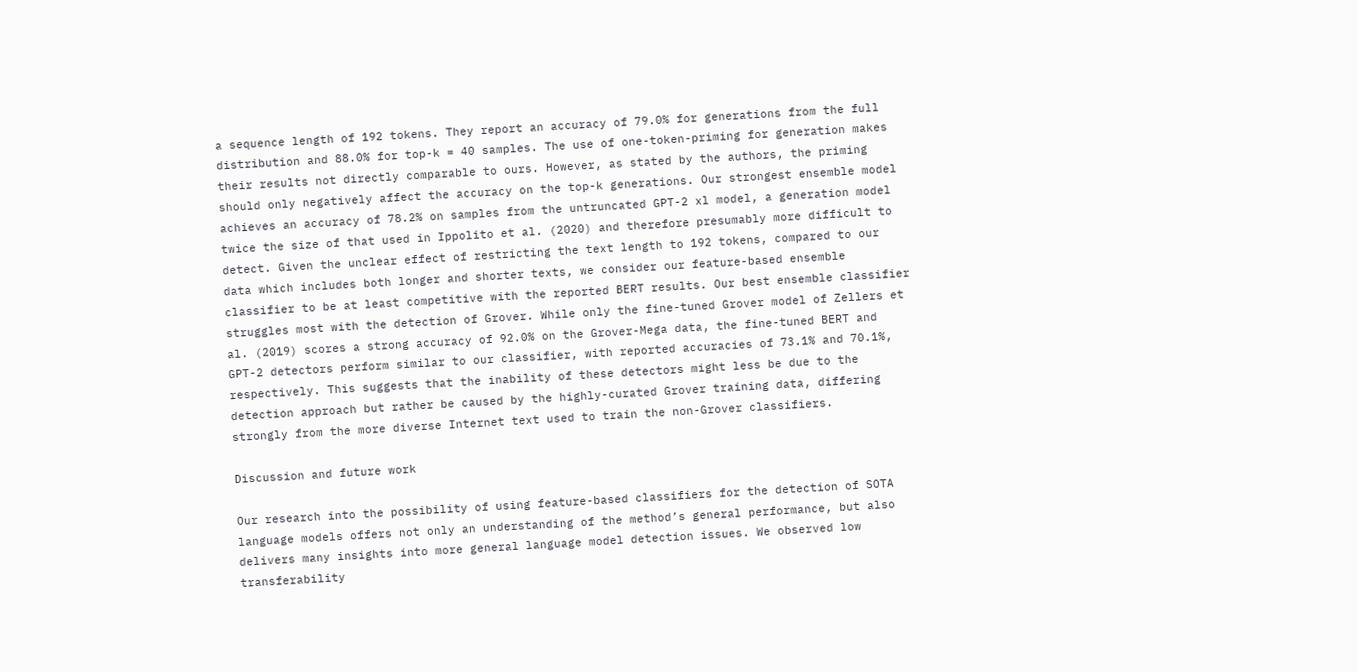a sequence length of 192 tokens. They report an accuracy of 79.0% for generations from the full distribution and 88.0% for top-k = 40 samples. The use of one-token-priming for generation makes their results not directly comparable to ours. However, as stated by the authors, the priming should only negatively affect the accuracy on the top-k generations. Our strongest ensemble model achieves an accuracy of 78.2% on samples from the untruncated GPT-2 xl model, a generation model twice the size of that used in Ippolito et al. (2020) and therefore presumably more difficult to detect. Given the unclear effect of restricting the text length to 192 tokens, compared to our data which includes both longer and shorter texts, we consider our feature-based ensemble classifier to be at least competitive with the reported BERT results. Our best ensemble classifier struggles most with the detection of Grover. While only the fine-tuned Grover model of Zellers et al. (2019) scores a strong accuracy of 92.0% on the Grover-Mega data, the fine-tuned BERT and GPT-2 detectors perform similar to our classifier, with reported accuracies of 73.1% and 70.1%, respectively. This suggests that the inability of these detectors might less be due to the detection approach but rather be caused by the highly-curated Grover training data, differing strongly from the more diverse Internet text used to train the non-Grover classifiers.

Discussion and future work

Our research into the possibility of using feature-based classifiers for the detection of SOTA language models offers not only an understanding of the method’s general performance, but also delivers many insights into more general language model detection issues. We observed low transferability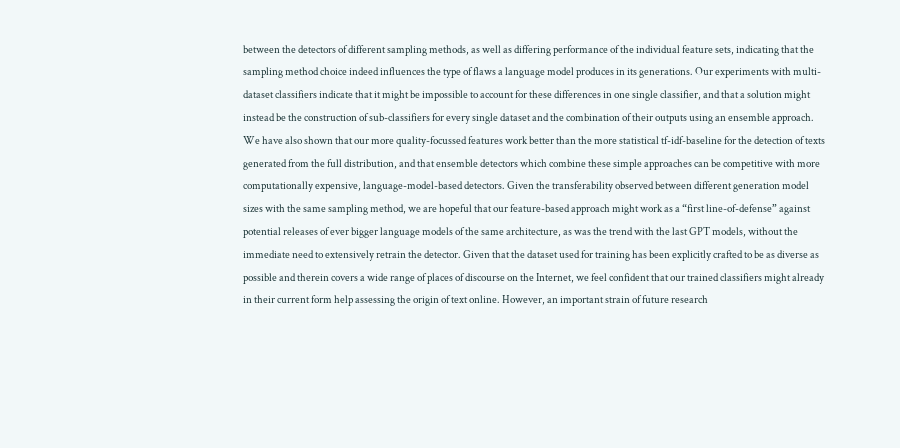between the detectors of different sampling methods, as well as differing performance of the individual feature sets, indicating that the sampling method choice indeed influences the type of flaws a language model produces in its generations. Our experiments with multi-dataset classifiers indicate that it might be impossible to account for these differences in one single classifier, and that a solution might instead be the construction of sub-classifiers for every single dataset and the combination of their outputs using an ensemble approach. We have also shown that our more quality-focussed features work better than the more statistical tf-idf-baseline for the detection of texts generated from the full distribution, and that ensemble detectors which combine these simple approaches can be competitive with more computationally expensive, language-model-based detectors. Given the transferability observed between different generation model sizes with the same sampling method, we are hopeful that our feature-based approach might work as a “first line-of-defense” against potential releases of ever bigger language models of the same architecture, as was the trend with the last GPT models, without the immediate need to extensively retrain the detector. Given that the dataset used for training has been explicitly crafted to be as diverse as possible and therein covers a wide range of places of discourse on the Internet, we feel confident that our trained classifiers might already in their current form help assessing the origin of text online. However, an important strain of future research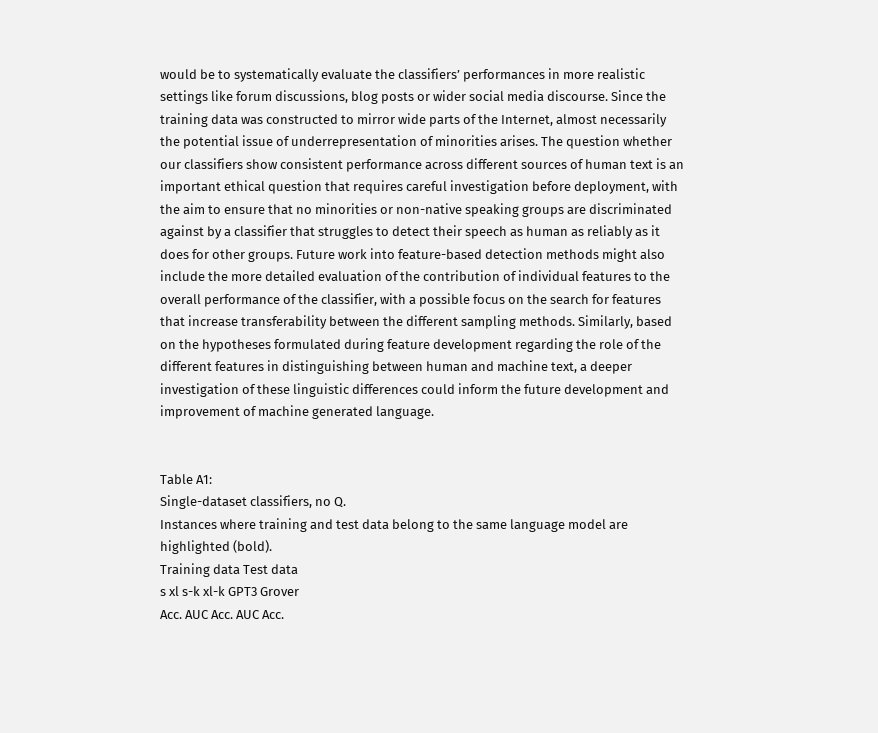would be to systematically evaluate the classifiers’ performances in more realistic settings like forum discussions, blog posts or wider social media discourse. Since the training data was constructed to mirror wide parts of the Internet, almost necessarily the potential issue of underrepresentation of minorities arises. The question whether our classifiers show consistent performance across different sources of human text is an important ethical question that requires careful investigation before deployment, with the aim to ensure that no minorities or non-native speaking groups are discriminated against by a classifier that struggles to detect their speech as human as reliably as it does for other groups. Future work into feature-based detection methods might also include the more detailed evaluation of the contribution of individual features to the overall performance of the classifier, with a possible focus on the search for features that increase transferability between the different sampling methods. Similarly, based on the hypotheses formulated during feature development regarding the role of the different features in distinguishing between human and machine text, a deeper investigation of these linguistic differences could inform the future development and improvement of machine generated language.


Table A1:
Single-dataset classifiers, no Q.
Instances where training and test data belong to the same language model are highlighted (bold).
Training data Test data
s xl s-k xl-k GPT3 Grover
Acc. AUC Acc. AUC Acc.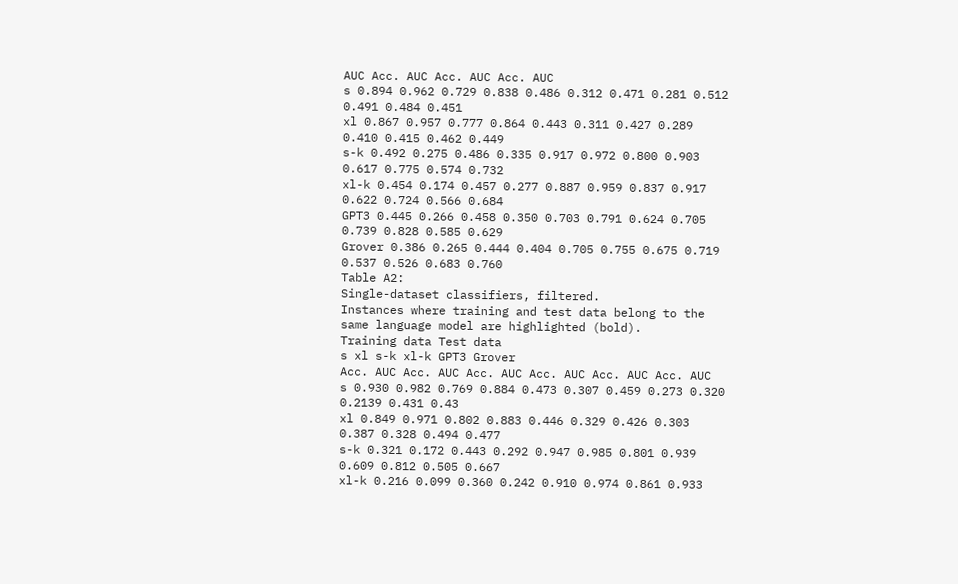AUC Acc. AUC Acc. AUC Acc. AUC
s 0.894 0.962 0.729 0.838 0.486 0.312 0.471 0.281 0.512 0.491 0.484 0.451
xl 0.867 0.957 0.777 0.864 0.443 0.311 0.427 0.289 0.410 0.415 0.462 0.449
s-k 0.492 0.275 0.486 0.335 0.917 0.972 0.800 0.903 0.617 0.775 0.574 0.732
xl-k 0.454 0.174 0.457 0.277 0.887 0.959 0.837 0.917 0.622 0.724 0.566 0.684
GPT3 0.445 0.266 0.458 0.350 0.703 0.791 0.624 0.705 0.739 0.828 0.585 0.629
Grover 0.386 0.265 0.444 0.404 0.705 0.755 0.675 0.719 0.537 0.526 0.683 0.760
Table A2:
Single-dataset classifiers, filtered.
Instances where training and test data belong to the same language model are highlighted (bold).
Training data Test data
s xl s-k xl-k GPT3 Grover
Acc. AUC Acc. AUC Acc. AUC Acc. AUC Acc. AUC Acc. AUC
s 0.930 0.982 0.769 0.884 0.473 0.307 0.459 0.273 0.320 0.2139 0.431 0.43
xl 0.849 0.971 0.802 0.883 0.446 0.329 0.426 0.303 0.387 0.328 0.494 0.477
s-k 0.321 0.172 0.443 0.292 0.947 0.985 0.801 0.939 0.609 0.812 0.505 0.667
xl-k 0.216 0.099 0.360 0.242 0.910 0.974 0.861 0.933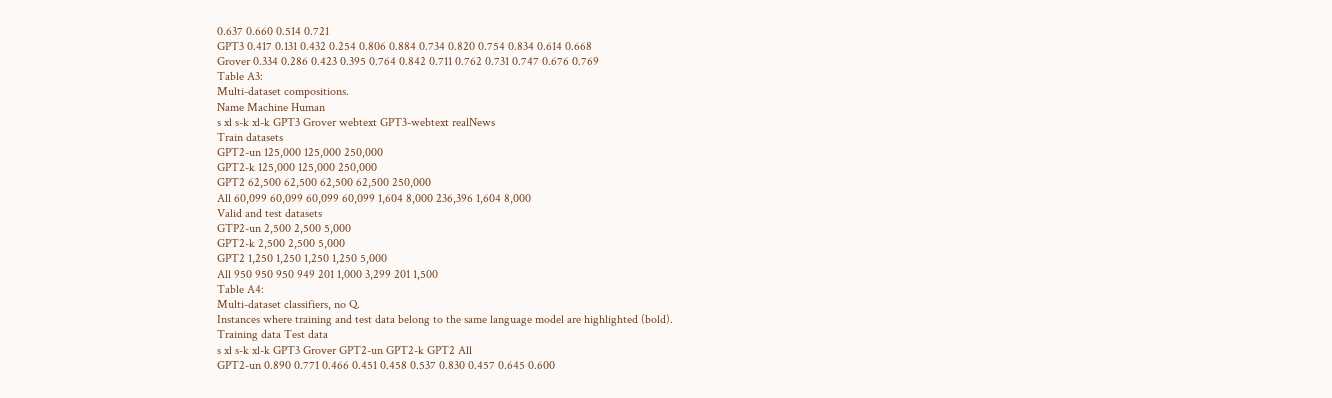0.637 0.660 0.514 0.721
GPT3 0.417 0.131 0.432 0.254 0.806 0.884 0.734 0.820 0.754 0.834 0.614 0.668
Grover 0.334 0.286 0.423 0.395 0.764 0.842 0.711 0.762 0.731 0.747 0.676 0.769
Table A3:
Multi-dataset compositions.
Name Machine Human
s xl s-k xl-k GPT3 Grover webtext GPT3-webtext realNews
Train datasets
GPT2-un 125,000 125,000 250,000
GPT2-k 125,000 125,000 250,000
GPT2 62,500 62,500 62,500 62,500 250,000
All 60,099 60,099 60,099 60,099 1,604 8,000 236,396 1,604 8,000
Valid and test datasets
GTP2-un 2,500 2,500 5,000
GPT2-k 2,500 2,500 5,000
GPT2 1,250 1,250 1,250 1,250 5,000
All 950 950 950 949 201 1,000 3,299 201 1,500
Table A4:
Multi-dataset classifiers, no Q.
Instances where training and test data belong to the same language model are highlighted (bold).
Training data Test data
s xl s-k xl-k GPT3 Grover GPT2-un GPT2-k GPT2 All
GPT2-un 0.890 0.771 0.466 0.451 0.458 0.537 0.830 0.457 0.645 0.600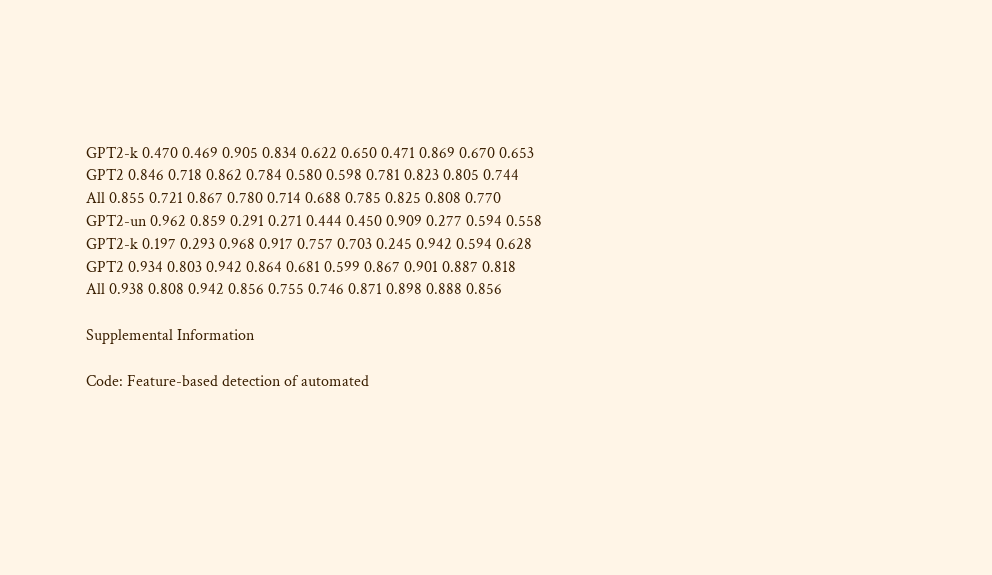GPT2-k 0.470 0.469 0.905 0.834 0.622 0.650 0.471 0.869 0.670 0.653
GPT2 0.846 0.718 0.862 0.784 0.580 0.598 0.781 0.823 0.805 0.744
All 0.855 0.721 0.867 0.780 0.714 0.688 0.785 0.825 0.808 0.770
GPT2-un 0.962 0.859 0.291 0.271 0.444 0.450 0.909 0.277 0.594 0.558
GPT2-k 0.197 0.293 0.968 0.917 0.757 0.703 0.245 0.942 0.594 0.628
GPT2 0.934 0.803 0.942 0.864 0.681 0.599 0.867 0.901 0.887 0.818
All 0.938 0.808 0.942 0.856 0.755 0.746 0.871 0.898 0.888 0.856

Supplemental Information

Code: Feature-based detection of automated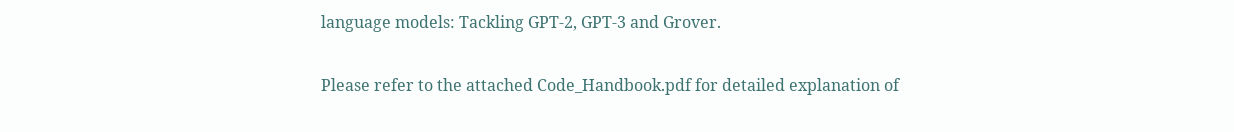language models: Tackling GPT-2, GPT-3 and Grover.

Please refer to the attached Code_Handbook.pdf for detailed explanation of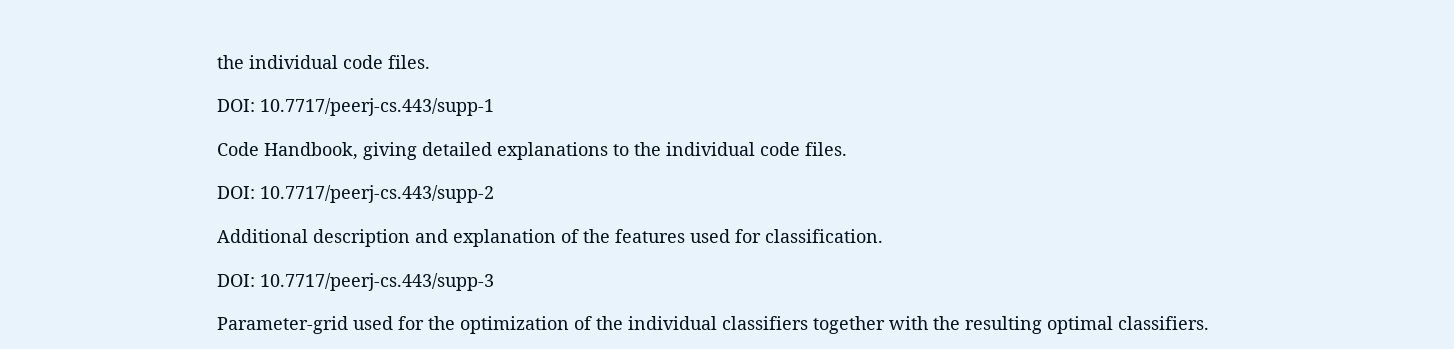the individual code files.

DOI: 10.7717/peerj-cs.443/supp-1

Code Handbook, giving detailed explanations to the individual code files.

DOI: 10.7717/peerj-cs.443/supp-2

Additional description and explanation of the features used for classification.

DOI: 10.7717/peerj-cs.443/supp-3

Parameter-grid used for the optimization of the individual classifiers together with the resulting optimal classifiers.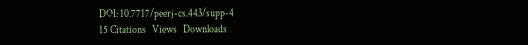DOI: 10.7717/peerj-cs.443/supp-4
15 Citations   Views   Downloads